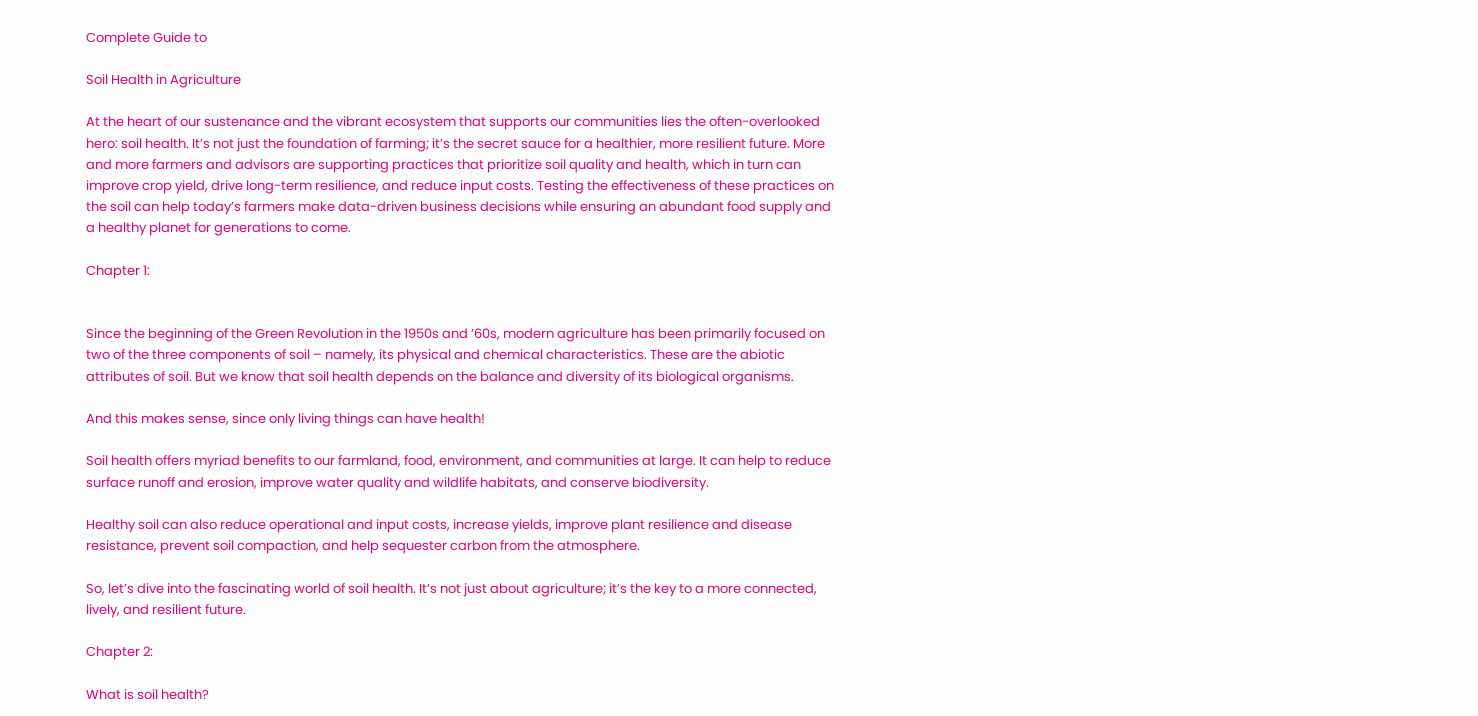Complete Guide to

Soil Health in Agriculture

At the heart of our sustenance and the vibrant ecosystem that supports our communities lies the often-overlooked hero: soil health. It’s not just the foundation of farming; it’s the secret sauce for a healthier, more resilient future. More and more farmers and advisors are supporting practices that prioritize soil quality and health, which in turn can improve crop yield, drive long-term resilience, and reduce input costs. Testing the effectiveness of these practices on the soil can help today’s farmers make data-driven business decisions while ensuring an abundant food supply and a healthy planet for generations to come.

Chapter 1:


Since the beginning of the Green Revolution in the 1950s and ’60s, modern agriculture has been primarily focused on two of the three components of soil – namely, its physical and chemical characteristics. These are the abiotic attributes of soil. But we know that soil health depends on the balance and diversity of its biological organisms.

And this makes sense, since only living things can have health!

Soil health offers myriad benefits to our farmland, food, environment, and communities at large. It can help to reduce surface runoff and erosion, improve water quality and wildlife habitats, and conserve biodiversity.

Healthy soil can also reduce operational and input costs, increase yields, improve plant resilience and disease resistance, prevent soil compaction, and help sequester carbon from the atmosphere.

So, let’s dive into the fascinating world of soil health. It’s not just about agriculture; it’s the key to a more connected, lively, and resilient future.

Chapter 2:

What is soil health?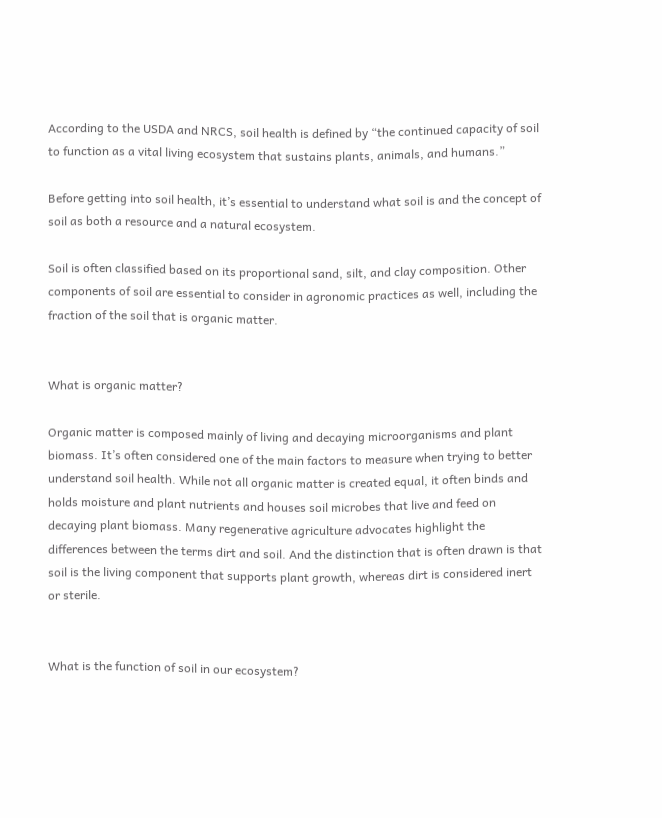According to the USDA and NRCS, soil health is defined by “the continued capacity of soil to function as a vital living ecosystem that sustains plants, animals, and humans.”

Before getting into soil health, it’s essential to understand what soil is and the concept of soil as both a resource and a natural ecosystem.

Soil is often classified based on its proportional sand, silt, and clay composition. Other components of soil are essential to consider in agronomic practices as well, including the fraction of the soil that is organic matter.


What is organic matter?

Organic matter is composed mainly of living and decaying microorganisms and plant biomass. It’s often considered one of the main factors to measure when trying to better understand soil health. While not all organic matter is created equal, it often binds and holds moisture and plant nutrients and houses soil microbes that live and feed on decaying plant biomass. Many regenerative agriculture advocates highlight the differences between the terms dirt and soil. And the distinction that is often drawn is that soil is the living component that supports plant growth, whereas dirt is considered inert or sterile.


What is the function of soil in our ecosystem?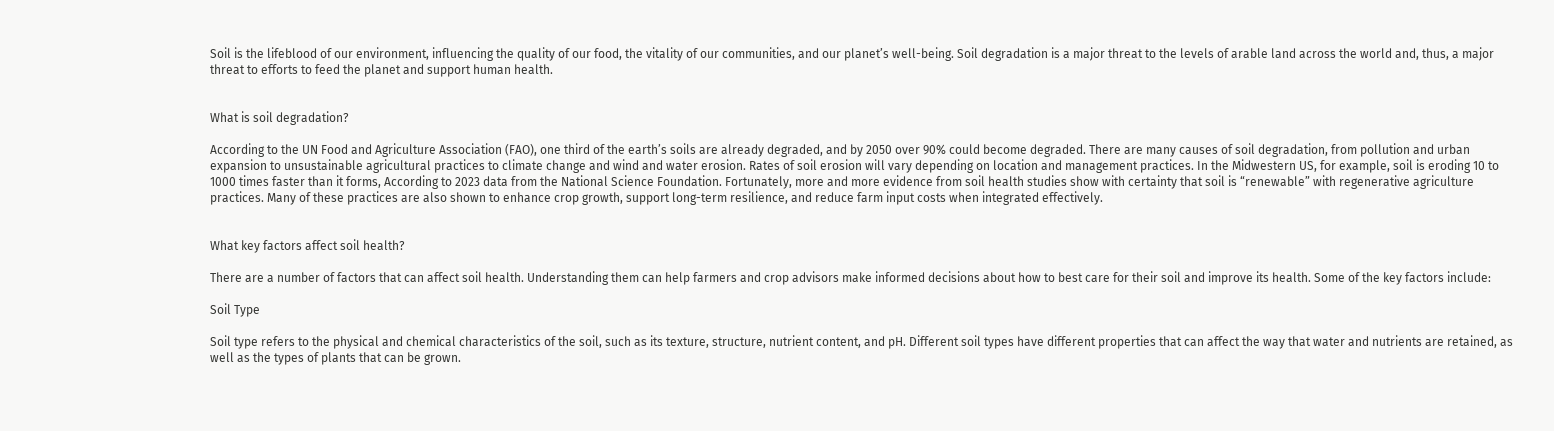Soil is the lifeblood of our environment, influencing the quality of our food, the vitality of our communities, and our planet’s well-being. Soil degradation is a major threat to the levels of arable land across the world and, thus, a major threat to efforts to feed the planet and support human health.


What is soil degradation?

According to the UN Food and Agriculture Association (FAO), one third of the earth’s soils are already degraded, and by 2050 over 90% could become degraded. There are many causes of soil degradation, from pollution and urban expansion to unsustainable agricultural practices to climate change and wind and water erosion. Rates of soil erosion will vary depending on location and management practices. In the Midwestern US, for example, soil is eroding 10 to 1000 times faster than it forms, According to 2023 data from the National Science Foundation. Fortunately, more and more evidence from soil health studies show with certainty that soil is “renewable” with regenerative agriculture practices. Many of these practices are also shown to enhance crop growth, support long-term resilience, and reduce farm input costs when integrated effectively.


What key factors affect soil health?

There are a number of factors that can affect soil health. Understanding them can help farmers and crop advisors make informed decisions about how to best care for their soil and improve its health. Some of the key factors include:

Soil Type

Soil type refers to the physical and chemical characteristics of the soil, such as its texture, structure, nutrient content, and pH. Different soil types have different properties that can affect the way that water and nutrients are retained, as well as the types of plants that can be grown.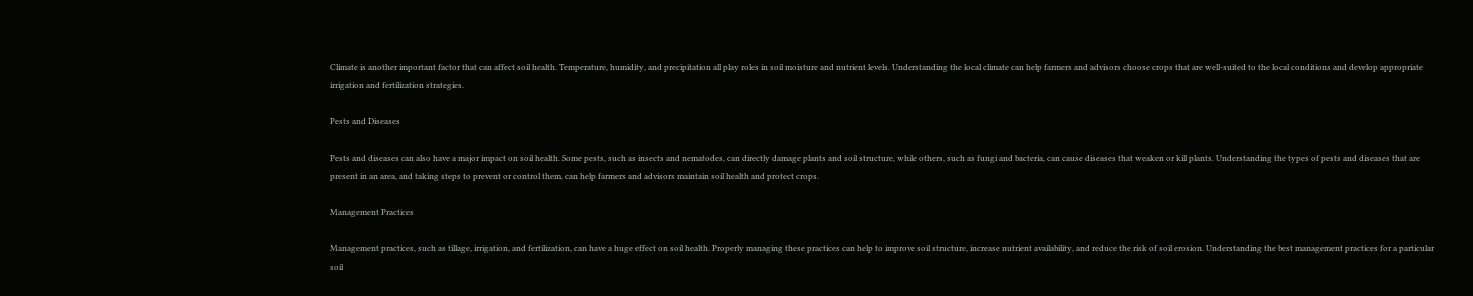Climate is another important factor that can affect soil health. Temperature, humidity, and precipitation all play roles in soil moisture and nutrient levels. Understanding the local climate can help farmers and advisors choose crops that are well-suited to the local conditions and develop appropriate irrigation and fertilization strategies.

Pests and Diseases

Pests and diseases can also have a major impact on soil health. Some pests, such as insects and nematodes, can directly damage plants and soil structure, while others, such as fungi and bacteria, can cause diseases that weaken or kill plants. Understanding the types of pests and diseases that are present in an area, and taking steps to prevent or control them, can help farmers and advisors maintain soil health and protect crops.

Management Practices

Management practices, such as tillage, irrigation, and fertilization, can have a huge effect on soil health. Properly managing these practices can help to improve soil structure, increase nutrient availability, and reduce the risk of soil erosion. Understanding the best management practices for a particular soil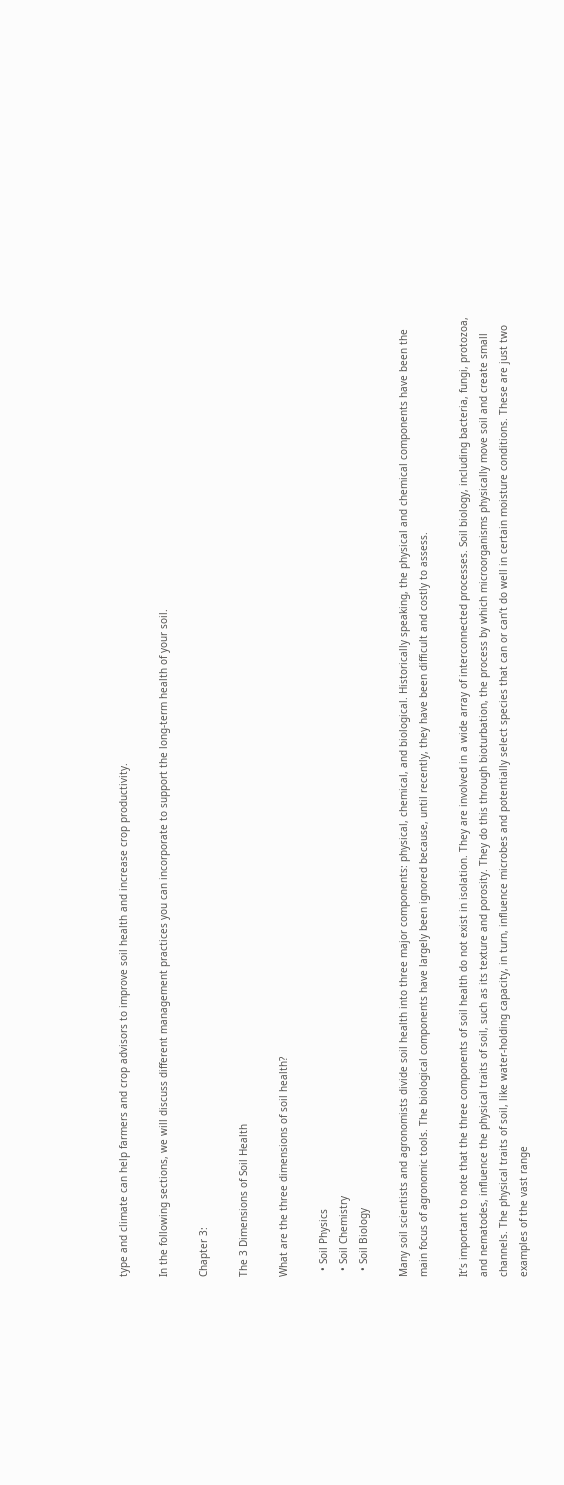type and climate can help farmers and crop advisors to improve soil health and increase crop productivity.

In the following sections, we will discuss different management practices you can incorporate to support the long-term health of your soil.

Chapter 3:

The 3 Dimensions of Soil Health

What are the three dimensions of soil health?

  • Soil Physics
  • Soil Chemistry
  • Soil Biology

Many soil scientists and agronomists divide soil health into three major components: physical, chemical, and biological. Historically speaking, the physical and chemical components have been the main focus of agronomic tools. The biological components have largely been ignored because, until recently, they have been difficult and costly to assess.

It’s important to note that the three components of soil health do not exist in isolation. They are involved in a wide array of interconnected processes. Soil biology, including bacteria, fungi, protozoa, and nematodes, influence the physical traits of soil, such as its texture and porosity. They do this through bioturbation, the process by which microorganisms physically move soil and create small channels. The physical traits of soil, like water-holding capacity, in turn, influence microbes and potentially select species that can or can’t do well in certain moisture conditions. These are just two examples of the vast range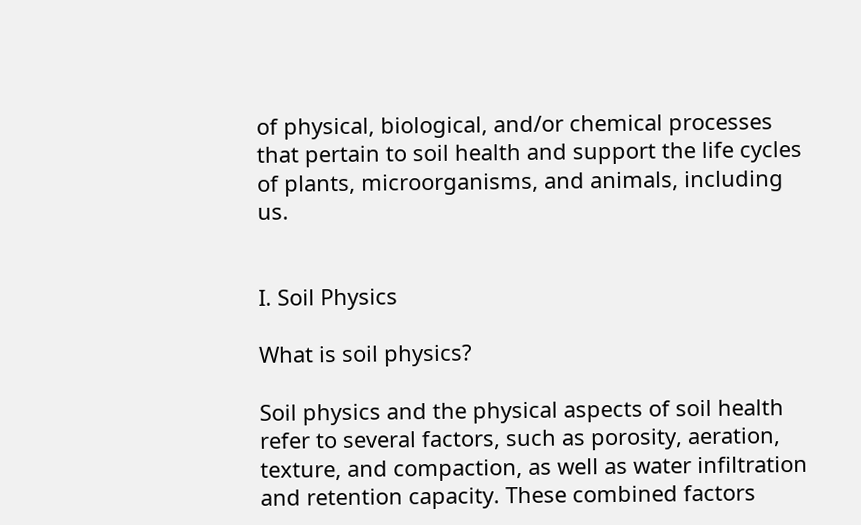of physical, biological, and/or chemical processes that pertain to soil health and support the life cycles of plants, microorganisms, and animals, including us.


I. Soil Physics

What is soil physics?

Soil physics and the physical aspects of soil health refer to several factors, such as porosity, aeration, texture, and compaction, as well as water infiltration and retention capacity. These combined factors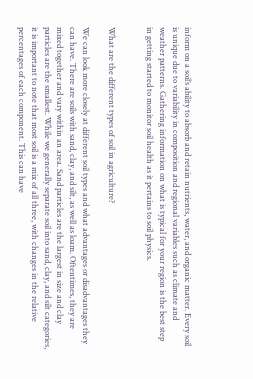inform on a soil’s ability to absorb and retain nutrients, water, and organic matter. Every soil is unique due to variability in composition and regional variables such as climate and weather patterns. Gathering information on what is typical for your region is the best step in getting started to monitor soil health as it pertains to soil physics.


What are the different types of soil in agriculture?

We can look more closely at different soil types and what advantages or disadvantages they can have. There are soils with sand, clay, and silt, as well as loam. Oftentimes, they are mixed together and vary within an area. Sand particles are the largest in size and clay particles are the smallest. While we generally separate soil into sand, clay, and silt categories, it is important to note that most soil is a mix of all three, with changes in the relative percentages of each component. This can have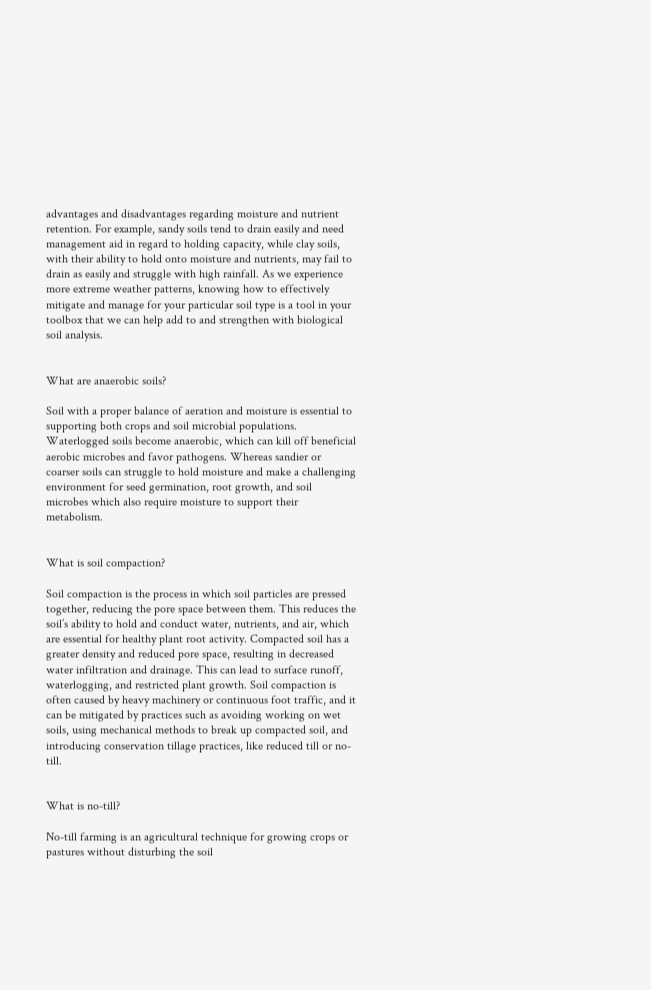advantages and disadvantages regarding moisture and nutrient retention. For example, sandy soils tend to drain easily and need management aid in regard to holding capacity, while clay soils, with their ability to hold onto moisture and nutrients, may fail to drain as easily and struggle with high rainfall. As we experience more extreme weather patterns, knowing how to effectively mitigate and manage for your particular soil type is a tool in your toolbox that we can help add to and strengthen with biological soil analysis.


What are anaerobic soils?

Soil with a proper balance of aeration and moisture is essential to supporting both crops and soil microbial populations. Waterlogged soils become anaerobic, which can kill off beneficial aerobic microbes and favor pathogens. Whereas sandier or coarser soils can struggle to hold moisture and make a challenging environment for seed germination, root growth, and soil microbes which also require moisture to support their metabolism.


What is soil compaction?

Soil compaction is the process in which soil particles are pressed together, reducing the pore space between them. This reduces the soil’s ability to hold and conduct water, nutrients, and air, which are essential for healthy plant root activity. Compacted soil has a greater density and reduced pore space, resulting in decreased water infiltration and drainage. This can lead to surface runoff, waterlogging, and restricted plant growth. Soil compaction is often caused by heavy machinery or continuous foot traffic, and it can be mitigated by practices such as avoiding working on wet soils, using mechanical methods to break up compacted soil, and introducing conservation tillage practices, like reduced till or no-till.


What is no-till?

No-till farming is an agricultural technique for growing crops or pastures without disturbing the soil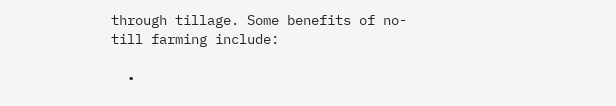through tillage. Some benefits of no-till farming include:

  •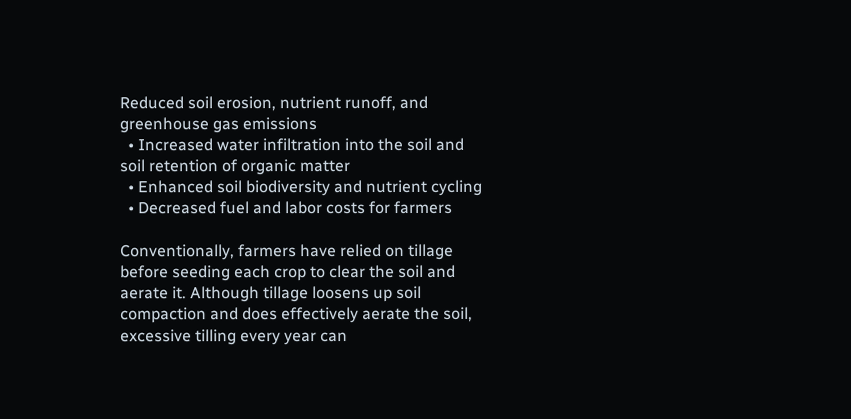Reduced soil erosion, nutrient runoff, and greenhouse gas emissions
  • Increased water infiltration into the soil and soil retention of organic matter
  • Enhanced soil biodiversity and nutrient cycling
  • Decreased fuel and labor costs for farmers

Conventionally, farmers have relied on tillage before seeding each crop to clear the soil and aerate it. Although tillage loosens up soil compaction and does effectively aerate the soil, excessive tilling every year can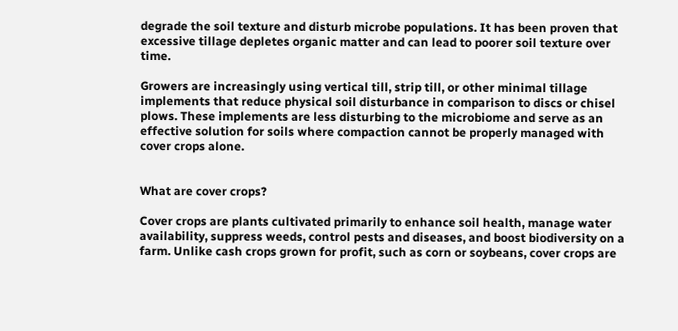degrade the soil texture and disturb microbe populations. It has been proven that excessive tillage depletes organic matter and can lead to poorer soil texture over time.

Growers are increasingly using vertical till, strip till, or other minimal tillage implements that reduce physical soil disturbance in comparison to discs or chisel plows. These implements are less disturbing to the microbiome and serve as an effective solution for soils where compaction cannot be properly managed with cover crops alone.


What are cover crops?

Cover crops are plants cultivated primarily to enhance soil health, manage water availability, suppress weeds, control pests and diseases, and boost biodiversity on a farm. Unlike cash crops grown for profit, such as corn or soybeans, cover crops are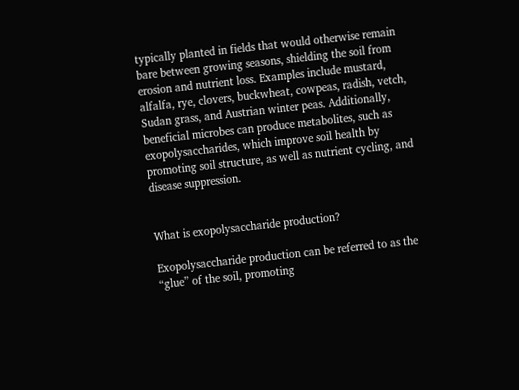typically planted in fields that would otherwise remain bare between growing seasons, shielding the soil from erosion and nutrient loss. Examples include mustard, alfalfa, rye, clovers, buckwheat, cowpeas, radish, vetch, Sudan grass, and Austrian winter peas. Additionally, beneficial microbes can produce metabolites, such as exopolysaccharides, which improve soil health by promoting soil structure, as well as nutrient cycling, and disease suppression.


What is exopolysaccharide production?

Exopolysaccharide production can be referred to as the “glue” of the soil, promoting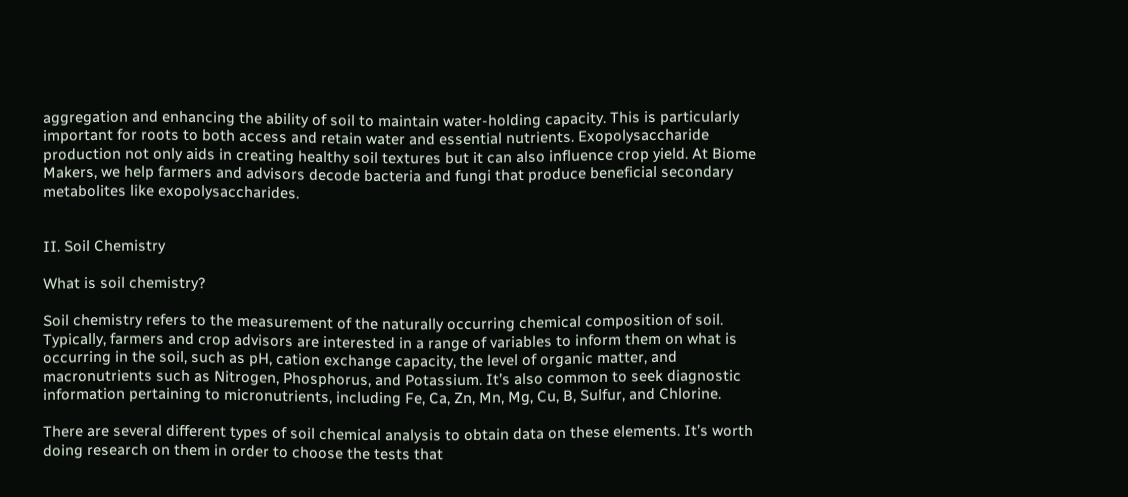aggregation and enhancing the ability of soil to maintain water-holding capacity. This is particularly important for roots to both access and retain water and essential nutrients. Exopolysaccharide production not only aids in creating healthy soil textures but it can also influence crop yield. At Biome Makers, we help farmers and advisors decode bacteria and fungi that produce beneficial secondary metabolites like exopolysaccharides.


II. Soil Chemistry

What is soil chemistry?

Soil chemistry refers to the measurement of the naturally occurring chemical composition of soil. Typically, farmers and crop advisors are interested in a range of variables to inform them on what is occurring in the soil, such as pH, cation exchange capacity, the level of organic matter, and macronutrients such as Nitrogen, Phosphorus, and Potassium. It’s also common to seek diagnostic information pertaining to micronutrients, including Fe, Ca, Zn, Mn, Mg, Cu, B, Sulfur, and Chlorine.

There are several different types of soil chemical analysis to obtain data on these elements. It’s worth doing research on them in order to choose the tests that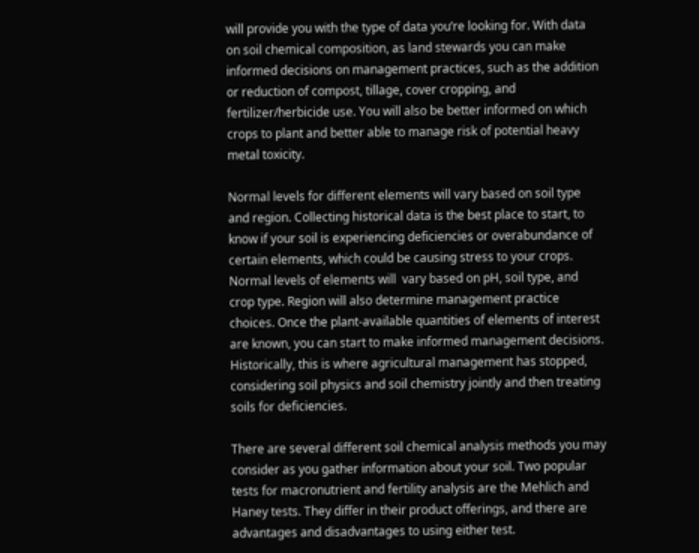will provide you with the type of data you’re looking for. With data on soil chemical composition, as land stewards you can make informed decisions on management practices, such as the addition or reduction of compost, tillage, cover cropping, and fertilizer/herbicide use. You will also be better informed on which crops to plant and better able to manage risk of potential heavy metal toxicity.

Normal levels for different elements will vary based on soil type and region. Collecting historical data is the best place to start, to know if your soil is experiencing deficiencies or overabundance of certain elements, which could be causing stress to your crops. Normal levels of elements will  vary based on pH, soil type, and crop type. Region will also determine management practice choices. Once the plant-available quantities of elements of interest are known, you can start to make informed management decisions. Historically, this is where agricultural management has stopped, considering soil physics and soil chemistry jointly and then treating soils for deficiencies.

There are several different soil chemical analysis methods you may consider as you gather information about your soil. Two popular tests for macronutrient and fertility analysis are the Mehlich and Haney tests. They differ in their product offerings, and there are advantages and disadvantages to using either test.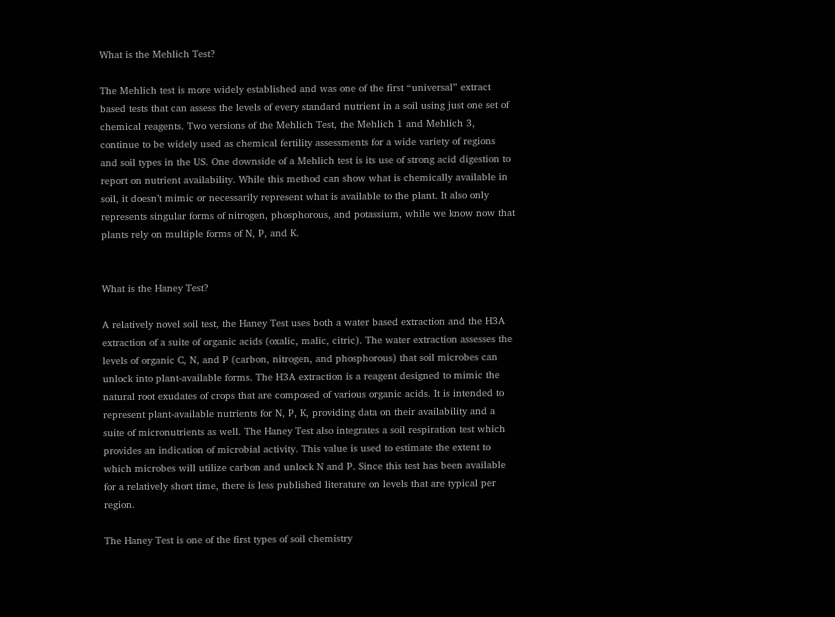What is the Mehlich Test?

The Mehlich test is more widely established and was one of the first “universal” extract based tests that can assess the levels of every standard nutrient in a soil using just one set of chemical reagents. Two versions of the Mehlich Test, the Mehlich 1 and Mehlich 3, continue to be widely used as chemical fertility assessments for a wide variety of regions and soil types in the US. One downside of a Mehlich test is its use of strong acid digestion to report on nutrient availability. While this method can show what is chemically available in soil, it doesn’t mimic or necessarily represent what is available to the plant. It also only represents singular forms of nitrogen, phosphorous, and potassium, while we know now that plants rely on multiple forms of N, P, and K.


What is the Haney Test?

A relatively novel soil test, the Haney Test uses both a water based extraction and the H3A extraction of a suite of organic acids (oxalic, malic, citric). The water extraction assesses the levels of organic C, N, and P (carbon, nitrogen, and phosphorous) that soil microbes can unlock into plant-available forms. The H3A extraction is a reagent designed to mimic the natural root exudates of crops that are composed of various organic acids. It is intended to represent plant-available nutrients for N, P, K, providing data on their availability and a suite of micronutrients as well. The Haney Test also integrates a soil respiration test which provides an indication of microbial activity. This value is used to estimate the extent to which microbes will utilize carbon and unlock N and P. Since this test has been available for a relatively short time, there is less published literature on levels that are typical per region.

The Haney Test is one of the first types of soil chemistry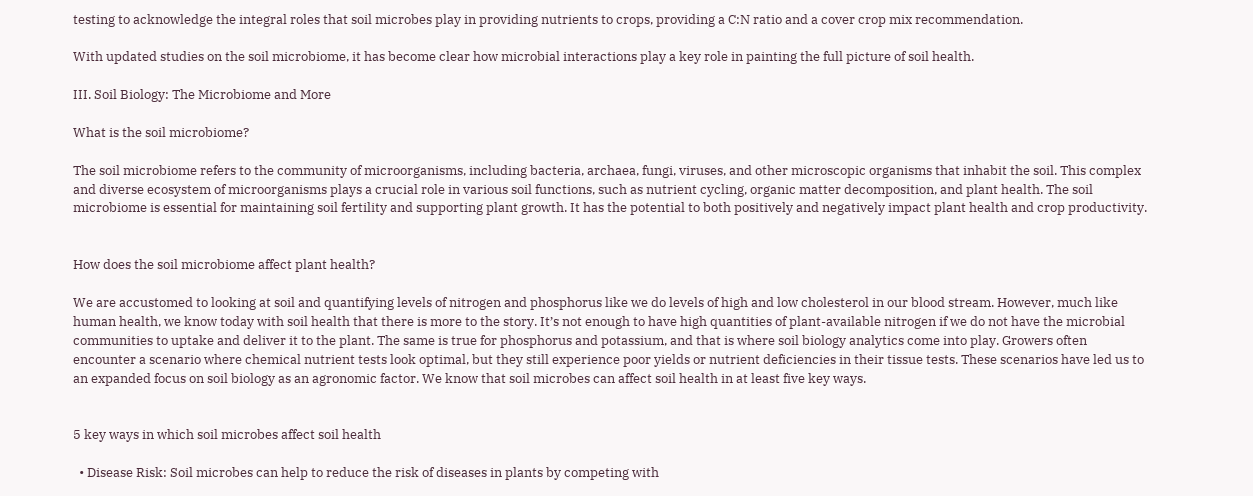testing to acknowledge the integral roles that soil microbes play in providing nutrients to crops, providing a C:N ratio and a cover crop mix recommendation.

With updated studies on the soil microbiome, it has become clear how microbial interactions play a key role in painting the full picture of soil health.

III. Soil Biology: The Microbiome and More

What is the soil microbiome?

The soil microbiome refers to the community of microorganisms, including bacteria, archaea, fungi, viruses, and other microscopic organisms that inhabit the soil. This complex and diverse ecosystem of microorganisms plays a crucial role in various soil functions, such as nutrient cycling, organic matter decomposition, and plant health. The soil microbiome is essential for maintaining soil fertility and supporting plant growth. It has the potential to both positively and negatively impact plant health and crop productivity.


How does the soil microbiome affect plant health?

We are accustomed to looking at soil and quantifying levels of nitrogen and phosphorus like we do levels of high and low cholesterol in our blood stream. However, much like human health, we know today with soil health that there is more to the story. It’s not enough to have high quantities of plant-available nitrogen if we do not have the microbial communities to uptake and deliver it to the plant. The same is true for phosphorus and potassium, and that is where soil biology analytics come into play. Growers often encounter a scenario where chemical nutrient tests look optimal, but they still experience poor yields or nutrient deficiencies in their tissue tests. These scenarios have led us to an expanded focus on soil biology as an agronomic factor. We know that soil microbes can affect soil health in at least five key ways.


5 key ways in which soil microbes affect soil health

  • Disease Risk: Soil microbes can help to reduce the risk of diseases in plants by competing with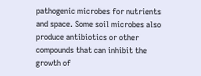pathogenic microbes for nutrients and space. Some soil microbes also produce antibiotics or other compounds that can inhibit the growth of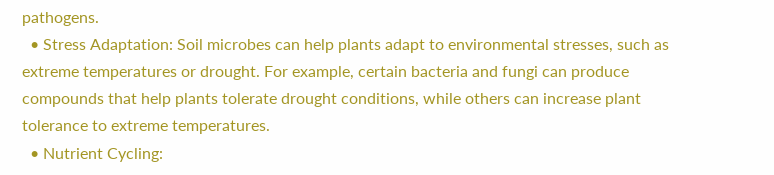pathogens.
  • Stress Adaptation: Soil microbes can help plants adapt to environmental stresses, such as extreme temperatures or drought. For example, certain bacteria and fungi can produce compounds that help plants tolerate drought conditions, while others can increase plant tolerance to extreme temperatures.
  • Nutrient Cycling: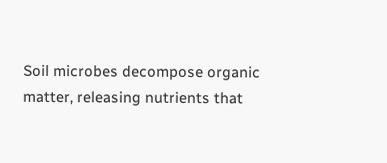Soil microbes decompose organic matter, releasing nutrients that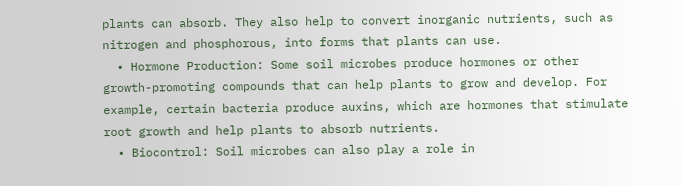plants can absorb. They also help to convert inorganic nutrients, such as nitrogen and phosphorous, into forms that plants can use.
  • Hormone Production: Some soil microbes produce hormones or other growth-promoting compounds that can help plants to grow and develop. For example, certain bacteria produce auxins, which are hormones that stimulate root growth and help plants to absorb nutrients.
  • Biocontrol: Soil microbes can also play a role in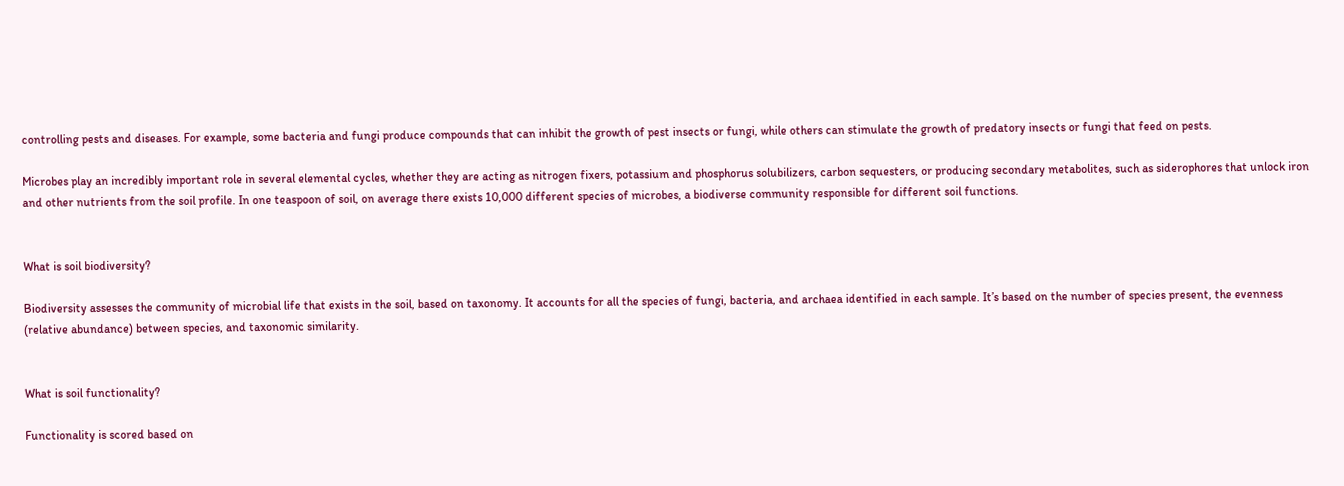controlling pests and diseases. For example, some bacteria and fungi produce compounds that can inhibit the growth of pest insects or fungi, while others can stimulate the growth of predatory insects or fungi that feed on pests.

Microbes play an incredibly important role in several elemental cycles, whether they are acting as nitrogen fixers, potassium and phosphorus solubilizers, carbon sequesters, or producing secondary metabolites, such as siderophores that unlock iron and other nutrients from the soil profile. In one teaspoon of soil, on average there exists 10,000 different species of microbes, a biodiverse community responsible for different soil functions.


What is soil biodiversity?

Biodiversity assesses the community of microbial life that exists in the soil, based on taxonomy. It accounts for all the species of fungi, bacteria, and archaea identified in each sample. It’s based on the number of species present, the evenness (relative abundance) between species, and taxonomic similarity.


What is soil functionality?

Functionality is scored based on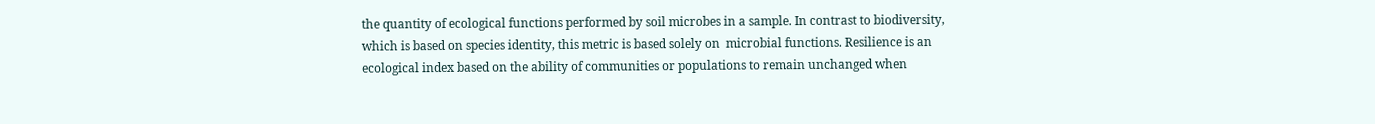the quantity of ecological functions performed by soil microbes in a sample. In contrast to biodiversity, which is based on species identity, this metric is based solely on  microbial functions. Resilience is an ecological index based on the ability of communities or populations to remain unchanged when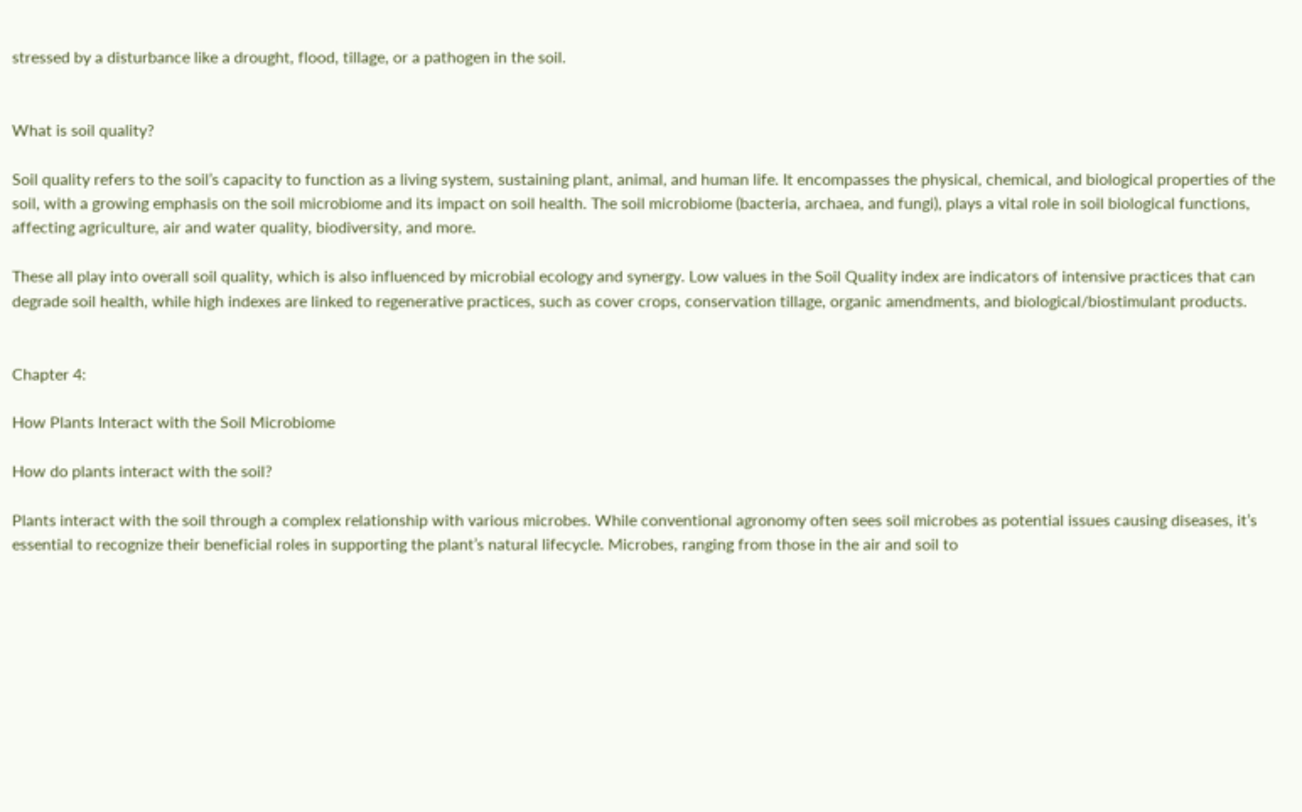stressed by a disturbance like a drought, flood, tillage, or a pathogen in the soil.


What is soil quality?

Soil quality refers to the soil’s capacity to function as a living system, sustaining plant, animal, and human life. It encompasses the physical, chemical, and biological properties of the soil, with a growing emphasis on the soil microbiome and its impact on soil health. The soil microbiome (bacteria, archaea, and fungi), plays a vital role in soil biological functions, affecting agriculture, air and water quality, biodiversity, and more.

These all play into overall soil quality, which is also influenced by microbial ecology and synergy. Low values in the Soil Quality index are indicators of intensive practices that can degrade soil health, while high indexes are linked to regenerative practices, such as cover crops, conservation tillage, organic amendments, and biological/biostimulant products.


Chapter 4:

How Plants Interact with the Soil Microbiome

How do plants interact with the soil?

Plants interact with the soil through a complex relationship with various microbes. While conventional agronomy often sees soil microbes as potential issues causing diseases, it’s essential to recognize their beneficial roles in supporting the plant’s natural lifecycle. Microbes, ranging from those in the air and soil to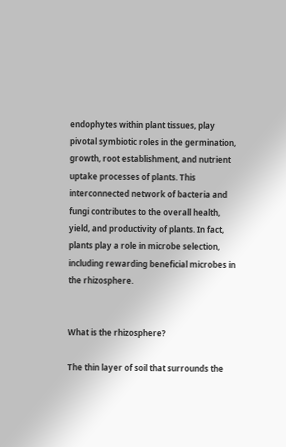endophytes within plant tissues, play pivotal symbiotic roles in the germination, growth, root establishment, and nutrient uptake processes of plants. This interconnected network of bacteria and fungi contributes to the overall health, yield, and productivity of plants. In fact, plants play a role in microbe selection, including rewarding beneficial microbes in the rhizosphere.


What is the rhizosphere?

The thin layer of soil that surrounds the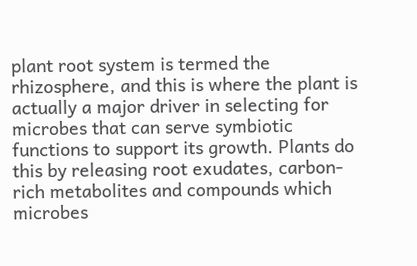plant root system is termed the rhizosphere, and this is where the plant is actually a major driver in selecting for microbes that can serve symbiotic functions to support its growth. Plants do this by releasing root exudates, carbon-rich metabolites and compounds which microbes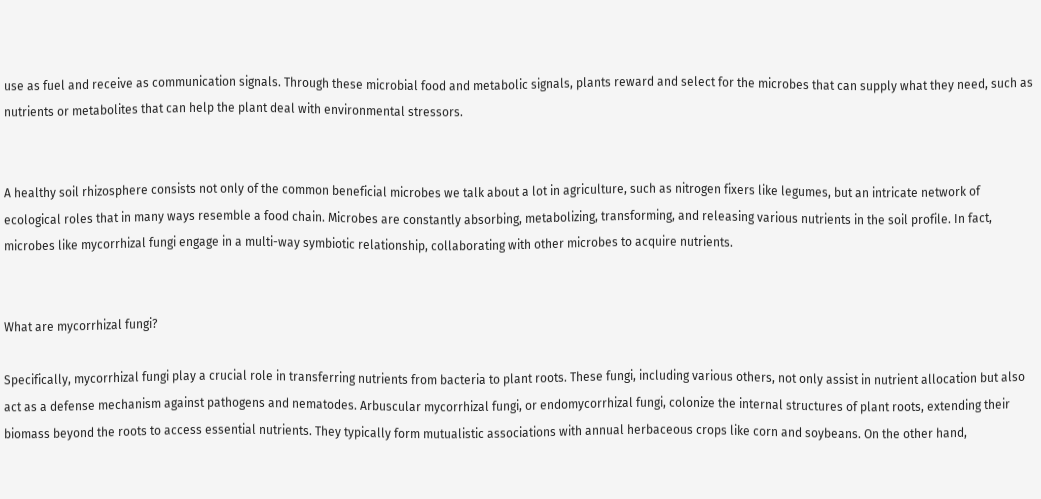use as fuel and receive as communication signals. Through these microbial food and metabolic signals, plants reward and select for the microbes that can supply what they need, such as nutrients or metabolites that can help the plant deal with environmental stressors.


A healthy soil rhizosphere consists not only of the common beneficial microbes we talk about a lot in agriculture, such as nitrogen fixers like legumes, but an intricate network of ecological roles that in many ways resemble a food chain. Microbes are constantly absorbing, metabolizing, transforming, and releasing various nutrients in the soil profile. In fact, microbes like mycorrhizal fungi engage in a multi-way symbiotic relationship, collaborating with other microbes to acquire nutrients.


What are mycorrhizal fungi?

Specifically, mycorrhizal fungi play a crucial role in transferring nutrients from bacteria to plant roots. These fungi, including various others, not only assist in nutrient allocation but also act as a defense mechanism against pathogens and nematodes. Arbuscular mycorrhizal fungi, or endomycorrhizal fungi, colonize the internal structures of plant roots, extending their biomass beyond the roots to access essential nutrients. They typically form mutualistic associations with annual herbaceous crops like corn and soybeans. On the other hand,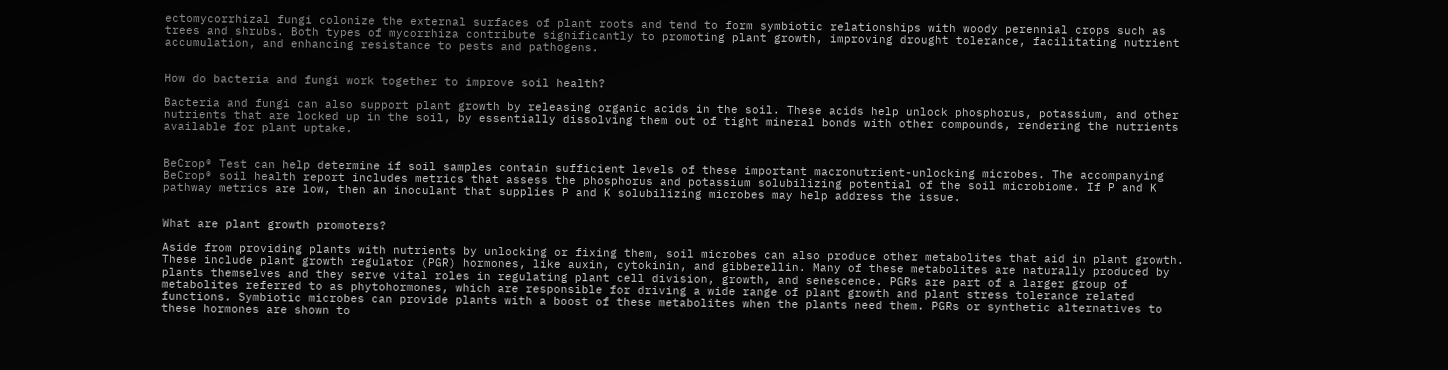ectomycorrhizal fungi colonize the external surfaces of plant roots and tend to form symbiotic relationships with woody perennial crops such as trees and shrubs. Both types of mycorrhiza contribute significantly to promoting plant growth, improving drought tolerance, facilitating nutrient accumulation, and enhancing resistance to pests and pathogens.


How do bacteria and fungi work together to improve soil health?

Bacteria and fungi can also support plant growth by releasing organic acids in the soil. These acids help unlock phosphorus, potassium, and other nutrients that are locked up in the soil, by essentially dissolving them out of tight mineral bonds with other compounds, rendering the nutrients available for plant uptake.


BeCrop® Test can help determine if soil samples contain sufficient levels of these important macronutrient-unlocking microbes. The accompanying BeCrop® soil health report includes metrics that assess the phosphorus and potassium solubilizing potential of the soil microbiome. If P and K pathway metrics are low, then an inoculant that supplies P and K solubilizing microbes may help address the issue.


What are plant growth promoters?

Aside from providing plants with nutrients by unlocking or fixing them, soil microbes can also produce other metabolites that aid in plant growth. These include plant growth regulator (PGR) hormones, like auxin, cytokinin, and gibberellin. Many of these metabolites are naturally produced by plants themselves and they serve vital roles in regulating plant cell division, growth, and senescence. PGRs are part of a larger group of metabolites referred to as phytohormones, which are responsible for driving a wide range of plant growth and plant stress tolerance related functions. Symbiotic microbes can provide plants with a boost of these metabolites when the plants need them. PGRs or synthetic alternatives to these hormones are shown to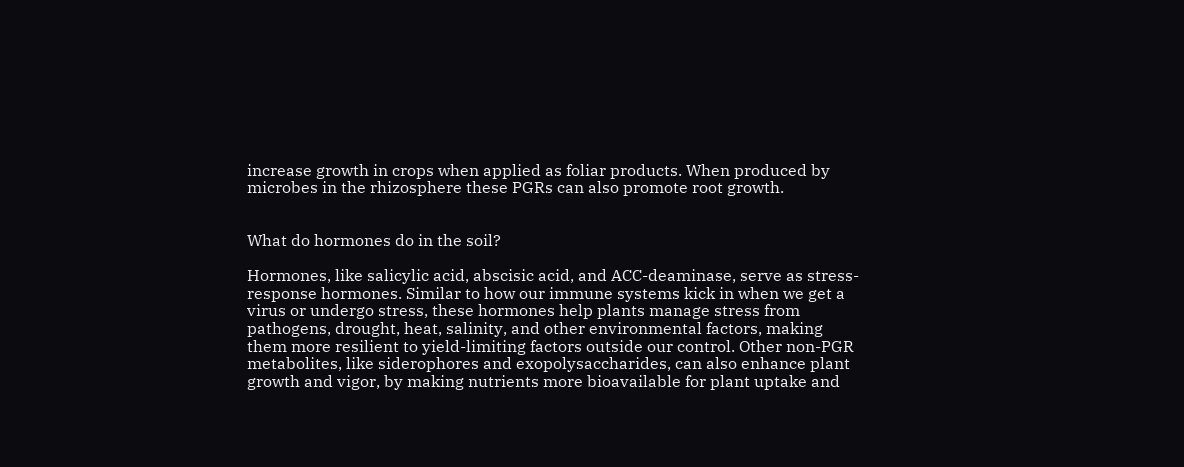increase growth in crops when applied as foliar products. When produced by microbes in the rhizosphere these PGRs can also promote root growth.


What do hormones do in the soil?

Hormones, like salicylic acid, abscisic acid, and ACC-deaminase, serve as stress-response hormones. Similar to how our immune systems kick in when we get a virus or undergo stress, these hormones help plants manage stress from pathogens, drought, heat, salinity, and other environmental factors, making them more resilient to yield-limiting factors outside our control. Other non-PGR metabolites, like siderophores and exopolysaccharides, can also enhance plant growth and vigor, by making nutrients more bioavailable for plant uptake and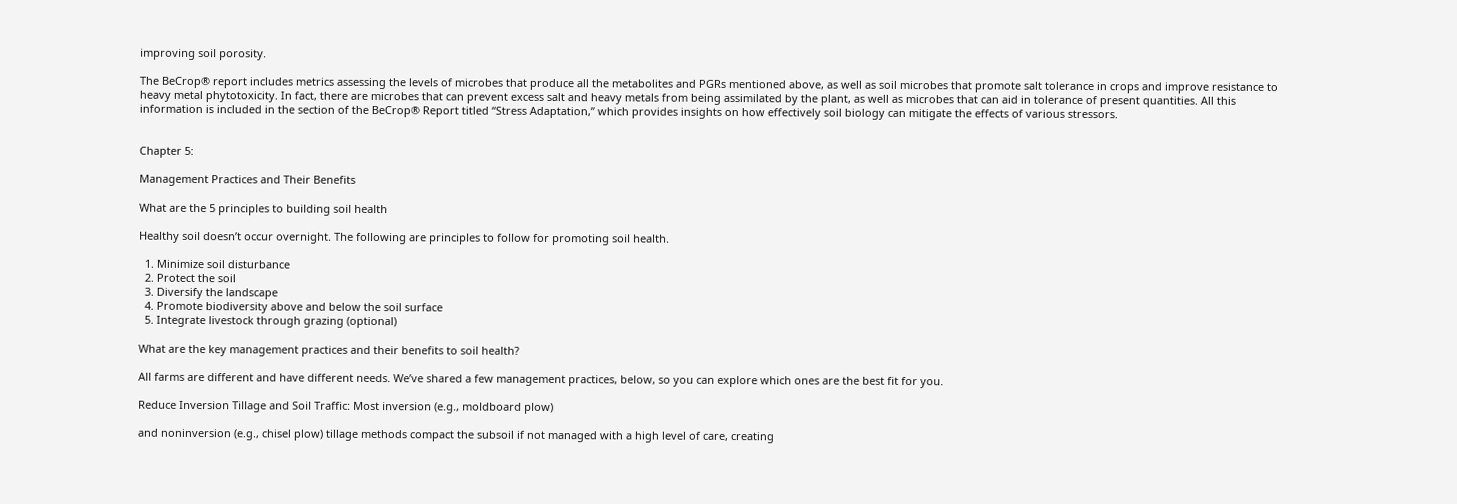improving soil porosity.

The BeCrop® report includes metrics assessing the levels of microbes that produce all the metabolites and PGRs mentioned above, as well as soil microbes that promote salt tolerance in crops and improve resistance to heavy metal phytotoxicity. In fact, there are microbes that can prevent excess salt and heavy metals from being assimilated by the plant, as well as microbes that can aid in tolerance of present quantities. All this information is included in the section of the BeCrop® Report titled “Stress Adaptation,” which provides insights on how effectively soil biology can mitigate the effects of various stressors.


Chapter 5:

Management Practices and Their Benefits

What are the 5 principles to building soil health

Healthy soil doesn’t occur overnight. The following are principles to follow for promoting soil health.

  1. Minimize soil disturbance
  2. Protect the soil
  3. Diversify the landscape
  4. Promote biodiversity above and below the soil surface
  5. Integrate livestock through grazing (optional)

What are the key management practices and their benefits to soil health?

All farms are different and have different needs. We’ve shared a few management practices, below, so you can explore which ones are the best fit for you.

Reduce Inversion Tillage and Soil Traffic: Most inversion (e.g., moldboard plow)

and noninversion (e.g., chisel plow) tillage methods compact the subsoil if not managed with a high level of care, creating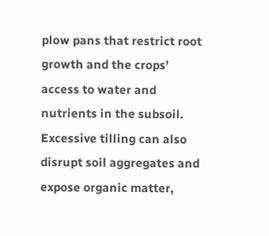plow pans that restrict root growth and the crops’ access to water and nutrients in the subsoil. Excessive tilling can also disrupt soil aggregates and expose organic matter,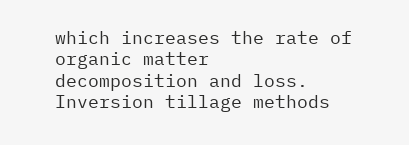which increases the rate of organic matter decomposition and loss. Inversion tillage methods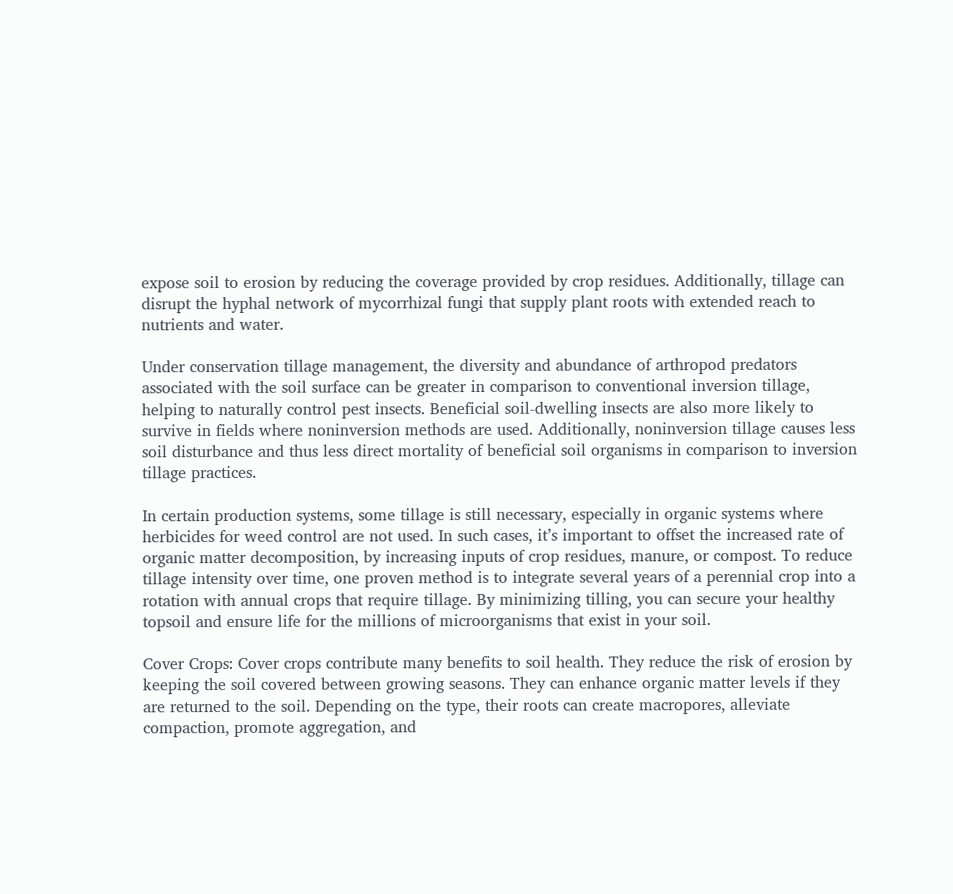expose soil to erosion by reducing the coverage provided by crop residues. Additionally, tillage can disrupt the hyphal network of mycorrhizal fungi that supply plant roots with extended reach to nutrients and water.

Under conservation tillage management, the diversity and abundance of arthropod predators associated with the soil surface can be greater in comparison to conventional inversion tillage, helping to naturally control pest insects. Beneficial soil-dwelling insects are also more likely to survive in fields where noninversion methods are used. Additionally, noninversion tillage causes less soil disturbance and thus less direct mortality of beneficial soil organisms in comparison to inversion tillage practices.

In certain production systems, some tillage is still necessary, especially in organic systems where herbicides for weed control are not used. In such cases, it’s important to offset the increased rate of organic matter decomposition, by increasing inputs of crop residues, manure, or compost. To reduce tillage intensity over time, one proven method is to integrate several years of a perennial crop into a rotation with annual crops that require tillage. By minimizing tilling, you can secure your healthy topsoil and ensure life for the millions of microorganisms that exist in your soil.

Cover Crops: Cover crops contribute many benefits to soil health. They reduce the risk of erosion by keeping the soil covered between growing seasons. They can enhance organic matter levels if they are returned to the soil. Depending on the type, their roots can create macropores, alleviate compaction, promote aggregation, and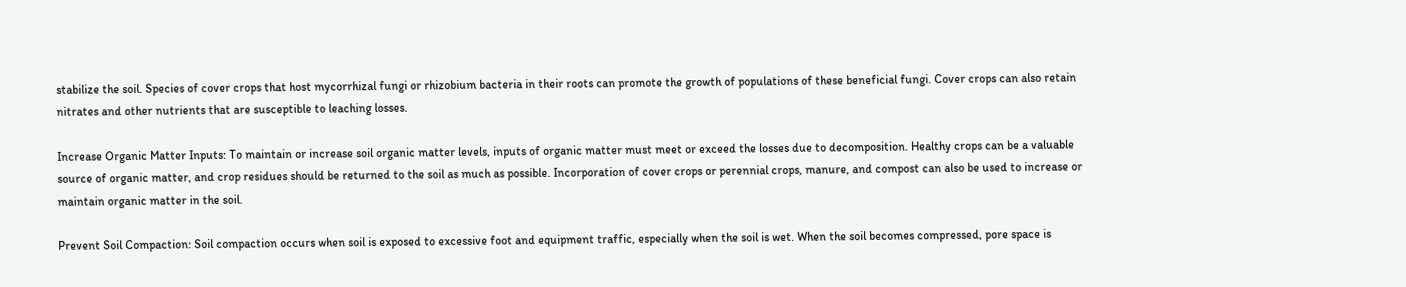stabilize the soil. Species of cover crops that host mycorrhizal fungi or rhizobium bacteria in their roots can promote the growth of populations of these beneficial fungi. Cover crops can also retain nitrates and other nutrients that are susceptible to leaching losses.

Increase Organic Matter Inputs: To maintain or increase soil organic matter levels, inputs of organic matter must meet or exceed the losses due to decomposition. Healthy crops can be a valuable source of organic matter, and crop residues should be returned to the soil as much as possible. Incorporation of cover crops or perennial crops, manure, and compost can also be used to increase or maintain organic matter in the soil.

Prevent Soil Compaction: Soil compaction occurs when soil is exposed to excessive foot and equipment traffic, especially when the soil is wet. When the soil becomes compressed, pore space is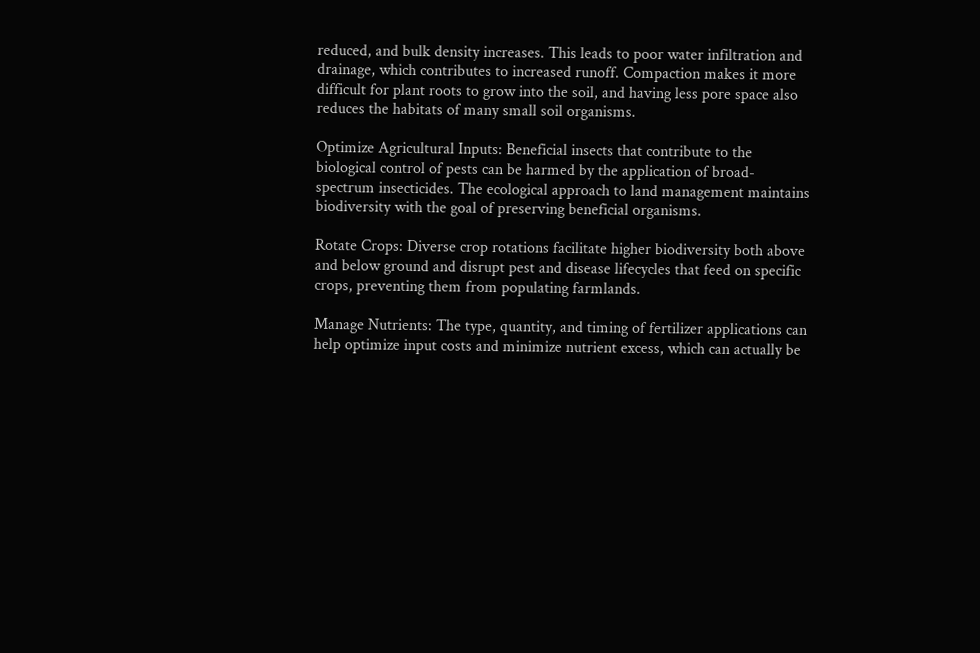reduced, and bulk density increases. This leads to poor water infiltration and drainage, which contributes to increased runoff. Compaction makes it more difficult for plant roots to grow into the soil, and having less pore space also reduces the habitats of many small soil organisms.

Optimize Agricultural Inputs: Beneficial insects that contribute to the biological control of pests can be harmed by the application of broad-spectrum insecticides. The ecological approach to land management maintains biodiversity with the goal of preserving beneficial organisms.

Rotate Crops: Diverse crop rotations facilitate higher biodiversity both above and below ground and disrupt pest and disease lifecycles that feed on specific crops, preventing them from populating farmlands.

Manage Nutrients: The type, quantity, and timing of fertilizer applications can help optimize input costs and minimize nutrient excess, which can actually be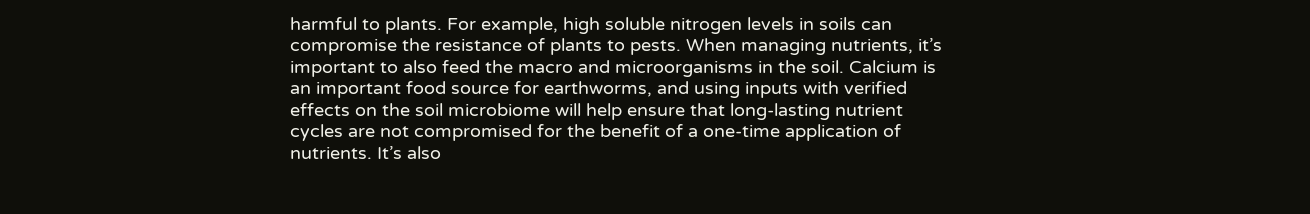harmful to plants. For example, high soluble nitrogen levels in soils can compromise the resistance of plants to pests. When managing nutrients, it’s important to also feed the macro and microorganisms in the soil. Calcium is an important food source for earthworms, and using inputs with verified effects on the soil microbiome will help ensure that long-lasting nutrient cycles are not compromised for the benefit of a one-time application of nutrients. It’s also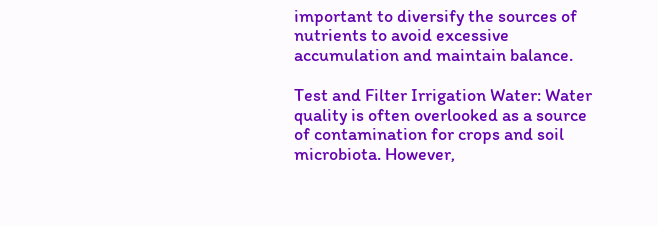important to diversify the sources of nutrients to avoid excessive accumulation and maintain balance.

Test and Filter Irrigation Water: Water quality is often overlooked as a source of contamination for crops and soil microbiota. However,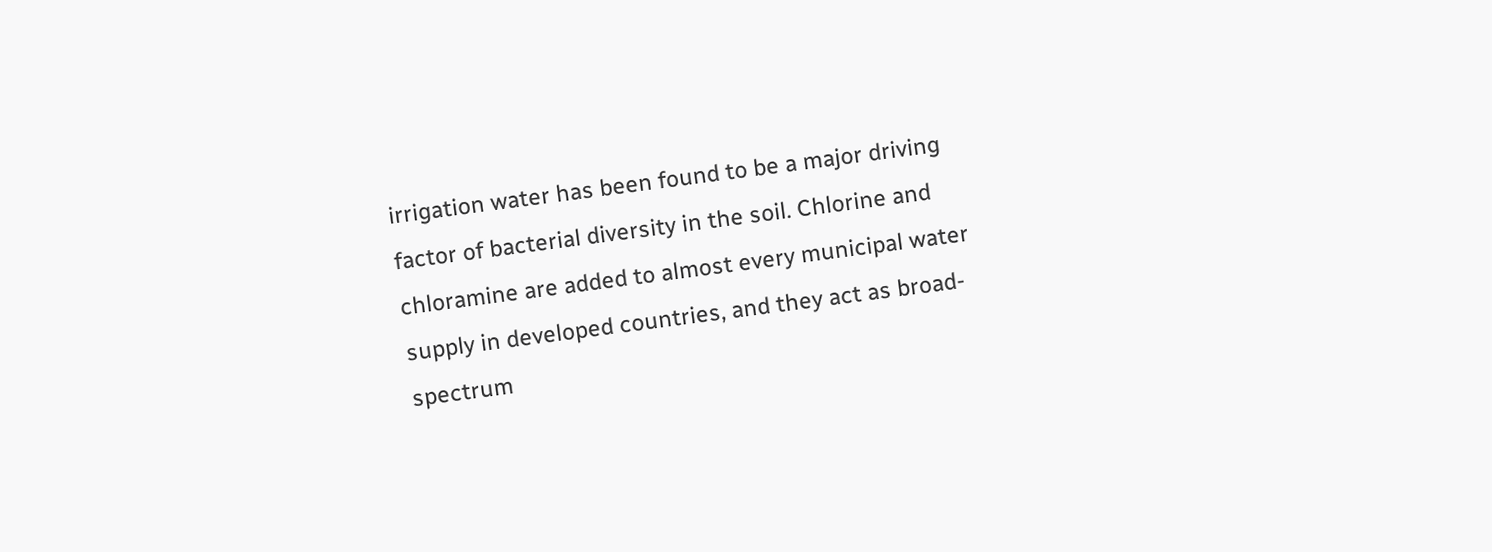irrigation water has been found to be a major driving factor of bacterial diversity in the soil. Chlorine and chloramine are added to almost every municipal water supply in developed countries, and they act as broad-spectrum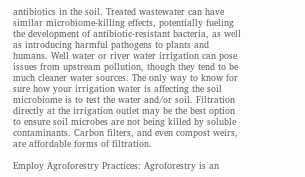antibiotics in the soil. Treated wastewater can have similar microbiome-killing effects, potentially fueling the development of antibiotic-resistant bacteria, as well as introducing harmful pathogens to plants and humans. Well water or river water irrigation can pose issues from upstream pollution, though they tend to be much cleaner water sources. The only way to know for sure how your irrigation water is affecting the soil microbiome is to test the water and/or soil. Filtration directly at the irrigation outlet may be the best option to ensure soil microbes are not being killed by soluble contaminants. Carbon filters, and even compost weirs, are affordable forms of filtration.

Employ Agroforestry Practices: Agroforestry is an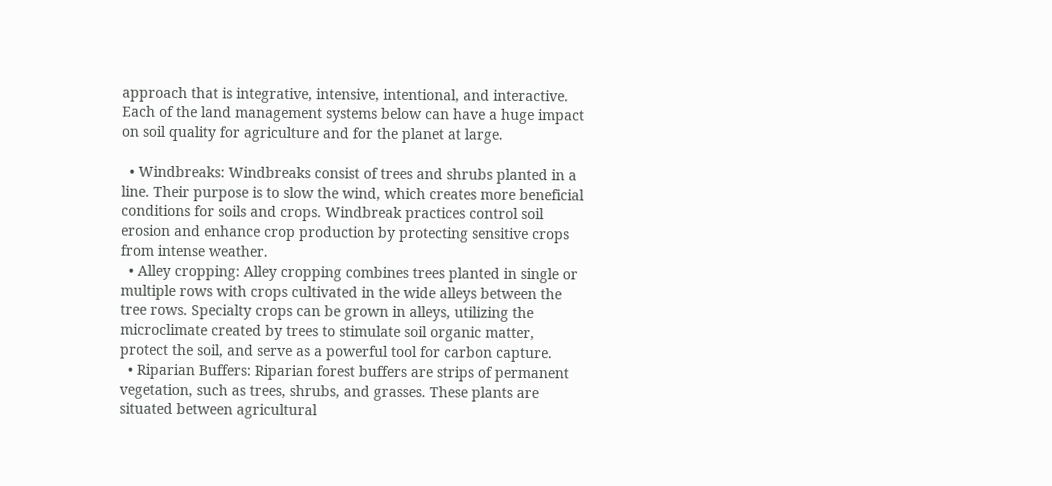approach that is integrative, intensive, intentional, and interactive. Each of the land management systems below can have a huge impact on soil quality for agriculture and for the planet at large.

  • Windbreaks: Windbreaks consist of trees and shrubs planted in a line. Their purpose is to slow the wind, which creates more beneficial conditions for soils and crops. Windbreak practices control soil erosion and enhance crop production by protecting sensitive crops from intense weather.
  • Alley cropping: Alley cropping combines trees planted in single or multiple rows with crops cultivated in the wide alleys between the tree rows. Specialty crops can be grown in alleys, utilizing the microclimate created by trees to stimulate soil organic matter, protect the soil, and serve as a powerful tool for carbon capture.
  • Riparian Buffers: Riparian forest buffers are strips of permanent vegetation, such as trees, shrubs, and grasses. These plants are situated between agricultural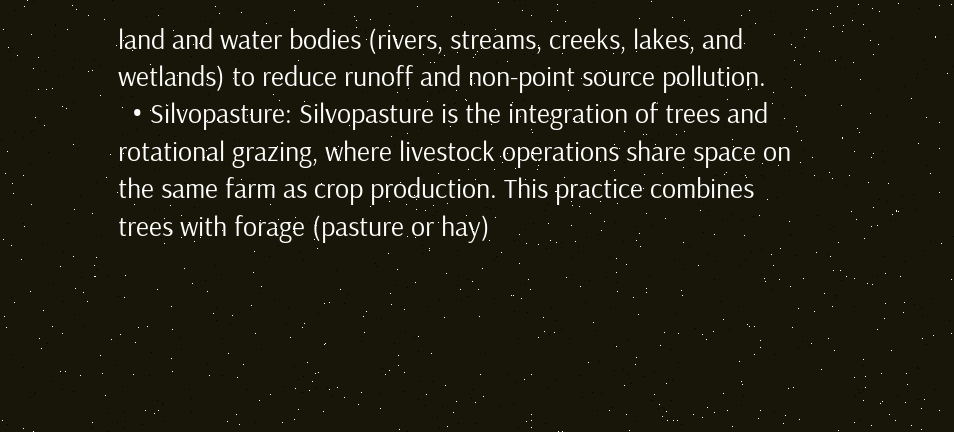land and water bodies (rivers, streams, creeks, lakes, and wetlands) to reduce runoff and non-point source pollution.
  • Silvopasture: Silvopasture is the integration of trees and rotational grazing, where livestock operations share space on the same farm as crop production. This practice combines trees with forage (pasture or hay)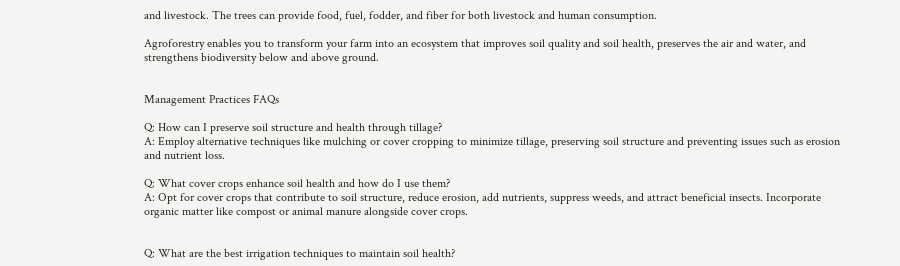and livestock. The trees can provide food, fuel, fodder, and fiber for both livestock and human consumption.

Agroforestry enables you to transform your farm into an ecosystem that improves soil quality and soil health, preserves the air and water, and strengthens biodiversity below and above ground.


Management Practices FAQs

Q: How can I preserve soil structure and health through tillage?
A: Employ alternative techniques like mulching or cover cropping to minimize tillage, preserving soil structure and preventing issues such as erosion and nutrient loss.

Q: What cover crops enhance soil health and how do I use them?
A: Opt for cover crops that contribute to soil structure, reduce erosion, add nutrients, suppress weeds, and attract beneficial insects. Incorporate organic matter like compost or animal manure alongside cover crops.


Q: What are the best irrigation techniques to maintain soil health?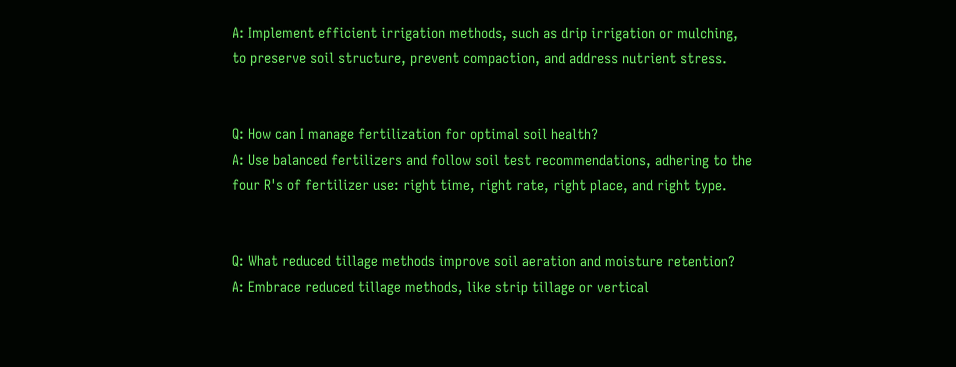A: Implement efficient irrigation methods, such as drip irrigation or mulching, to preserve soil structure, prevent compaction, and address nutrient stress.


Q: How can I manage fertilization for optimal soil health?
A: Use balanced fertilizers and follow soil test recommendations, adhering to the four R's of fertilizer use: right time, right rate, right place, and right type.


Q: What reduced tillage methods improve soil aeration and moisture retention?
A: Embrace reduced tillage methods, like strip tillage or vertical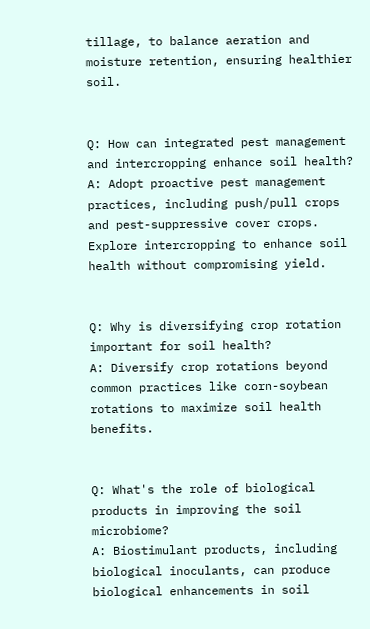tillage, to balance aeration and moisture retention, ensuring healthier soil.


Q: How can integrated pest management and intercropping enhance soil health?
A: Adopt proactive pest management practices, including push/pull crops and pest-suppressive cover crops. Explore intercropping to enhance soil health without compromising yield.


Q: Why is diversifying crop rotation important for soil health?
A: Diversify crop rotations beyond common practices like corn-soybean rotations to maximize soil health benefits.


Q: What's the role of biological products in improving the soil microbiome?
A: Biostimulant products, including biological inoculants, can produce biological enhancements in soil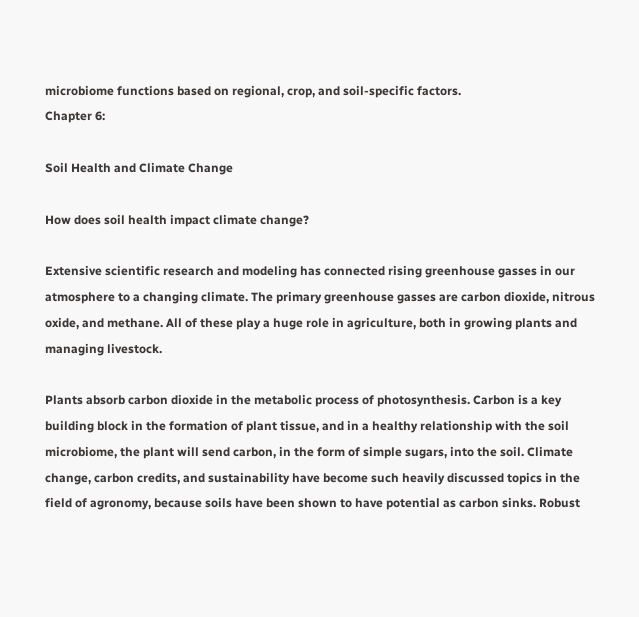microbiome functions based on regional, crop, and soil-specific factors.
Chapter 6:

Soil Health and Climate Change

How does soil health impact climate change?

Extensive scientific research and modeling has connected rising greenhouse gasses in our atmosphere to a changing climate. The primary greenhouse gasses are carbon dioxide, nitrous oxide, and methane. All of these play a huge role in agriculture, both in growing plants and managing livestock.

Plants absorb carbon dioxide in the metabolic process of photosynthesis. Carbon is a key building block in the formation of plant tissue, and in a healthy relationship with the soil microbiome, the plant will send carbon, in the form of simple sugars, into the soil. Climate change, carbon credits, and sustainability have become such heavily discussed topics in the field of agronomy, because soils have been shown to have potential as carbon sinks. Robust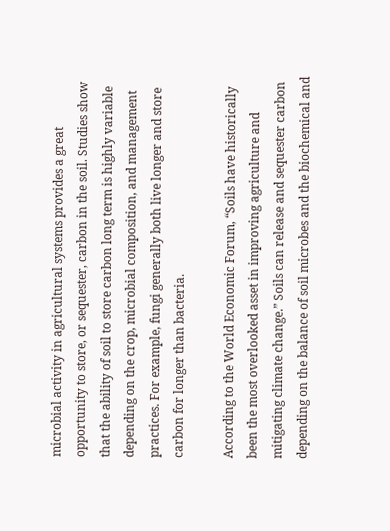microbial activity in agricultural systems provides a great opportunity to store, or sequester, carbon in the soil. Studies show that the ability of soil to store carbon long term is highly variable depending on the crop, microbial composition, and management practices. For example, fungi generally both live longer and store carbon for longer than bacteria.

According to the World Economic Forum, “Soils have historically been the most overlooked asset in improving agriculture and mitigating climate change.” Soils can release and sequester carbon depending on the balance of soil microbes and the biochemical and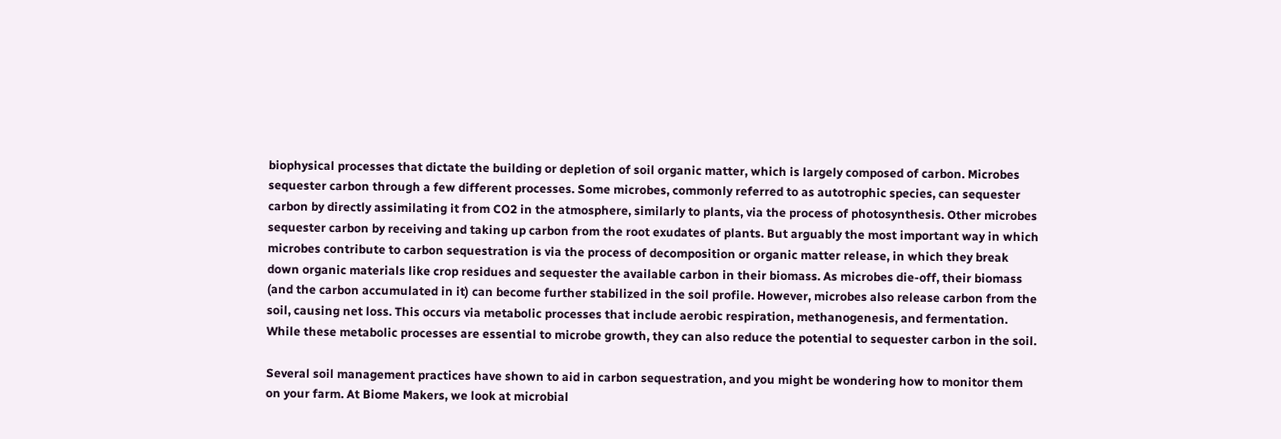biophysical processes that dictate the building or depletion of soil organic matter, which is largely composed of carbon. Microbes sequester carbon through a few different processes. Some microbes, commonly referred to as autotrophic species, can sequester carbon by directly assimilating it from CO2 in the atmosphere, similarly to plants, via the process of photosynthesis. Other microbes sequester carbon by receiving and taking up carbon from the root exudates of plants. But arguably the most important way in which microbes contribute to carbon sequestration is via the process of decomposition or organic matter release, in which they break down organic materials like crop residues and sequester the available carbon in their biomass. As microbes die-off, their biomass (and the carbon accumulated in it) can become further stabilized in the soil profile. However, microbes also release carbon from the soil, causing net loss. This occurs via metabolic processes that include aerobic respiration, methanogenesis, and fermentation. While these metabolic processes are essential to microbe growth, they can also reduce the potential to sequester carbon in the soil.

Several soil management practices have shown to aid in carbon sequestration, and you might be wondering how to monitor them on your farm. At Biome Makers, we look at microbial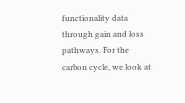functionality data through gain and loss pathways. For the carbon cycle, we look at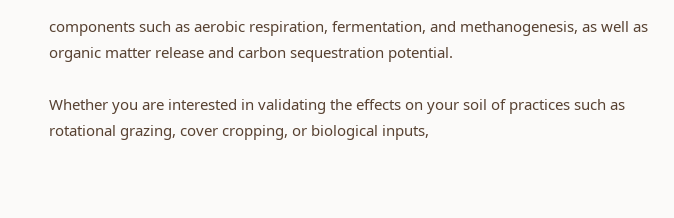components such as aerobic respiration, fermentation, and methanogenesis, as well as organic matter release and carbon sequestration potential.

Whether you are interested in validating the effects on your soil of practices such as rotational grazing, cover cropping, or biological inputs,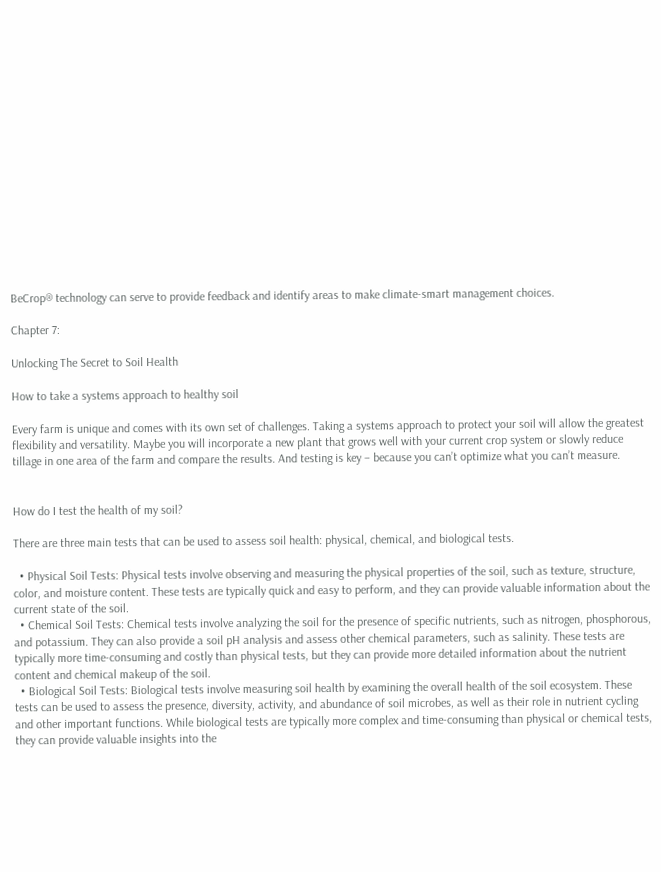BeCrop® technology can serve to provide feedback and identify areas to make climate-smart management choices.

Chapter 7:

Unlocking The Secret to Soil Health

How to take a systems approach to healthy soil

Every farm is unique and comes with its own set of challenges. Taking a systems approach to protect your soil will allow the greatest flexibility and versatility. Maybe you will incorporate a new plant that grows well with your current crop system or slowly reduce tillage in one area of the farm and compare the results. And testing is key – because you can’t optimize what you can’t measure.


How do I test the health of my soil?

There are three main tests that can be used to assess soil health: physical, chemical, and biological tests.

  • Physical Soil Tests: Physical tests involve observing and measuring the physical properties of the soil, such as texture, structure, color, and moisture content. These tests are typically quick and easy to perform, and they can provide valuable information about the current state of the soil.
  • Chemical Soil Tests: Chemical tests involve analyzing the soil for the presence of specific nutrients, such as nitrogen, phosphorous, and potassium. They can also provide a soil pH analysis and assess other chemical parameters, such as salinity. These tests are typically more time-consuming and costly than physical tests, but they can provide more detailed information about the nutrient content and chemical makeup of the soil.
  • Biological Soil Tests: Biological tests involve measuring soil health by examining the overall health of the soil ecosystem. These tests can be used to assess the presence, diversity, activity, and abundance of soil microbes, as well as their role in nutrient cycling and other important functions. While biological tests are typically more complex and time-consuming than physical or chemical tests, they can provide valuable insights into the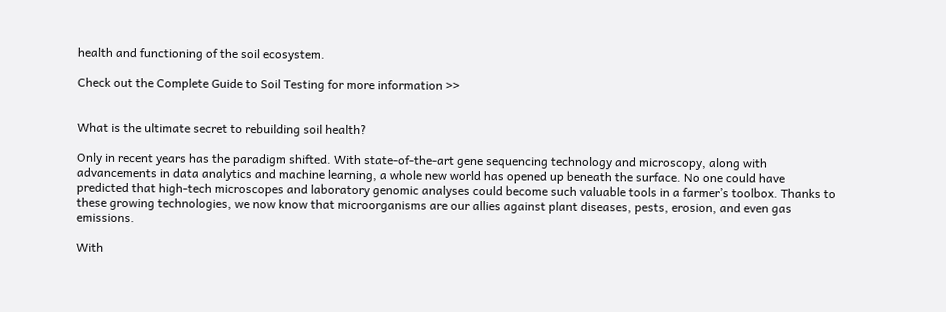health and functioning of the soil ecosystem.

Check out the Complete Guide to Soil Testing for more information >>


What is the ultimate secret to rebuilding soil health?

Only in recent years has the paradigm shifted. With state-of-the-art gene sequencing technology and microscopy, along with advancements in data analytics and machine learning, a whole new world has opened up beneath the surface. No one could have predicted that high-tech microscopes and laboratory genomic analyses could become such valuable tools in a farmer’s toolbox. Thanks to these growing technologies, we now know that microorganisms are our allies against plant diseases, pests, erosion, and even gas emissions.

With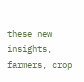these new insights, farmers, crop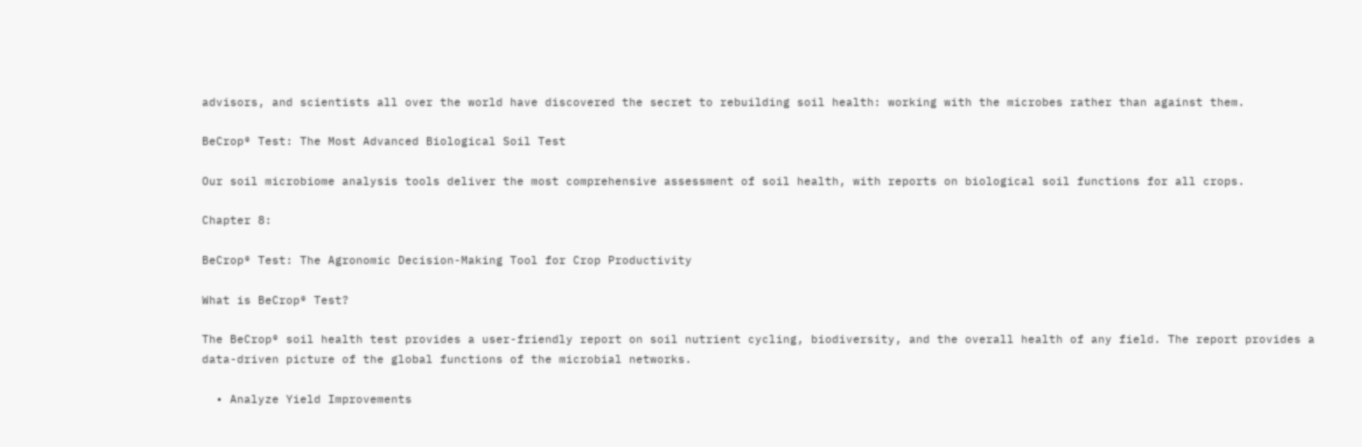advisors, and scientists all over the world have discovered the secret to rebuilding soil health: working with the microbes rather than against them.

BeCrop® Test: The Most Advanced Biological Soil Test

Our soil microbiome analysis tools deliver the most comprehensive assessment of soil health, with reports on biological soil functions for all crops.

Chapter 8:

BeCrop® Test: The Agronomic Decision-Making Tool for Crop Productivity

What is BeCrop® Test?

The BeCrop® soil health test provides a user-friendly report on soil nutrient cycling, biodiversity, and the overall health of any field. The report provides a data-driven picture of the global functions of the microbial networks.

  • Analyze Yield Improvements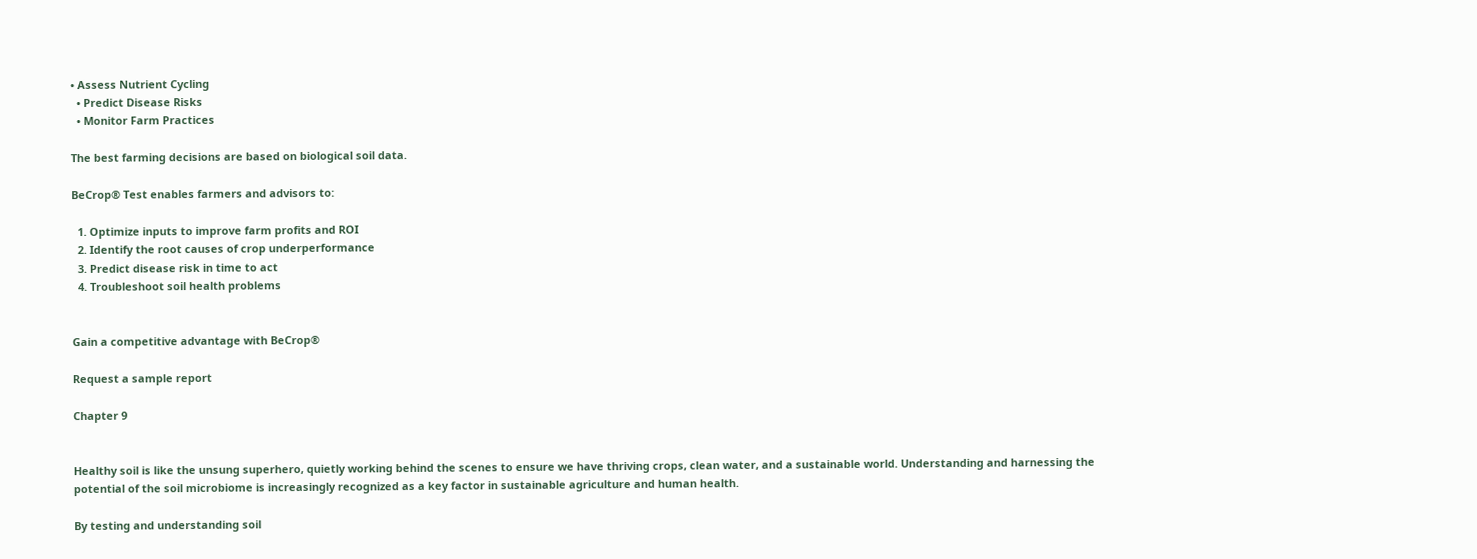• Assess Nutrient Cycling
  • Predict Disease Risks
  • Monitor Farm Practices

The best farming decisions are based on biological soil data.

BeCrop® Test enables farmers and advisors to:

  1. Optimize inputs to improve farm profits and ROI
  2. Identify the root causes of crop underperformance
  3. Predict disease risk in time to act
  4. Troubleshoot soil health problems


Gain a competitive advantage with BeCrop®

Request a sample report

Chapter 9


Healthy soil is like the unsung superhero, quietly working behind the scenes to ensure we have thriving crops, clean water, and a sustainable world. Understanding and harnessing the potential of the soil microbiome is increasingly recognized as a key factor in sustainable agriculture and human health.

By testing and understanding soil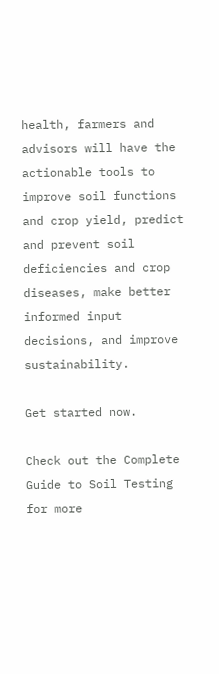health, farmers and advisors will have the actionable tools to improve soil functions and crop yield, predict and prevent soil deficiencies and crop diseases, make better informed input decisions, and improve sustainability.

Get started now.

Check out the Complete Guide to Soil Testing for more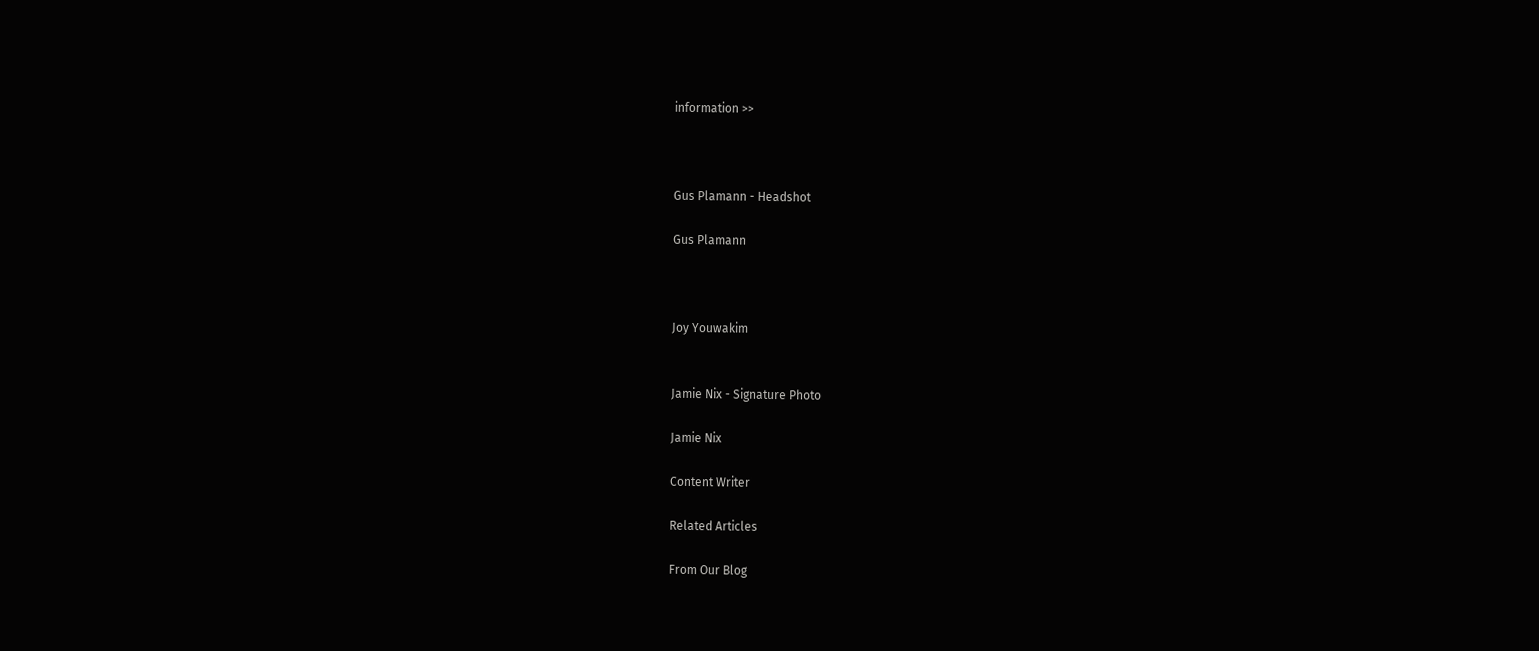information >>



Gus Plamann - Headshot

Gus Plamann



Joy Youwakim


Jamie Nix - Signature Photo

Jamie Nix

Content Writer

Related Articles

From Our Blog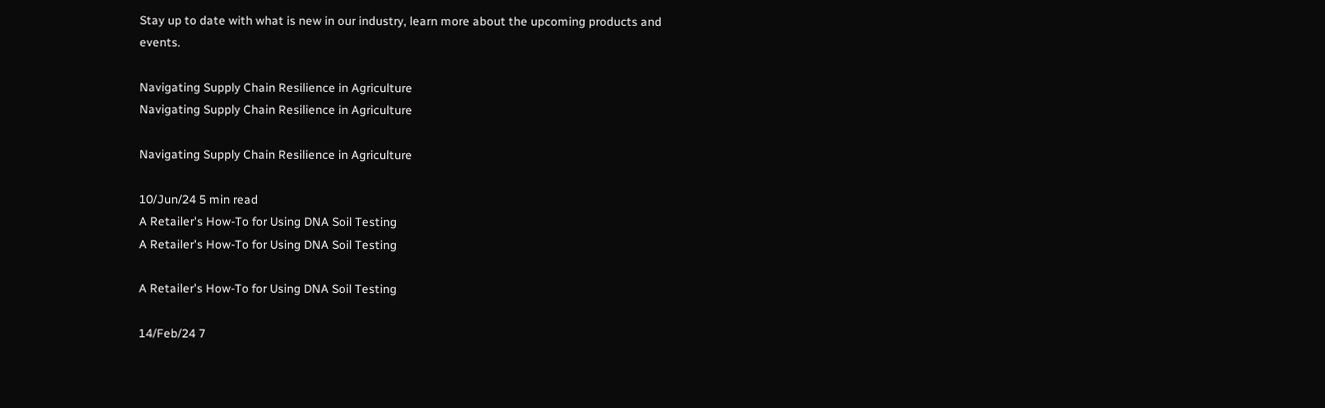Stay up to date with what is new in our industry, learn more about the upcoming products and events.

Navigating Supply Chain Resilience in Agriculture
Navigating Supply Chain Resilience in Agriculture

Navigating Supply Chain Resilience in Agriculture

10/Jun/24 5 min read
A Retailer's How-To for Using DNA Soil Testing
A Retailer's How-To for Using DNA Soil Testing

A Retailer's How-To for Using DNA Soil Testing

14/Feb/24 7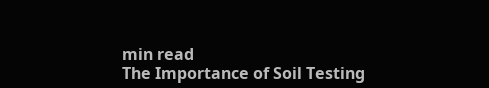min read
The Importance of Soil Testing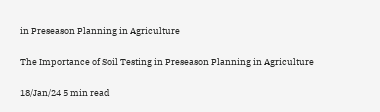in Preseason Planning in Agriculture

The Importance of Soil Testing in Preseason Planning in Agriculture

18/Jan/24 5 min read